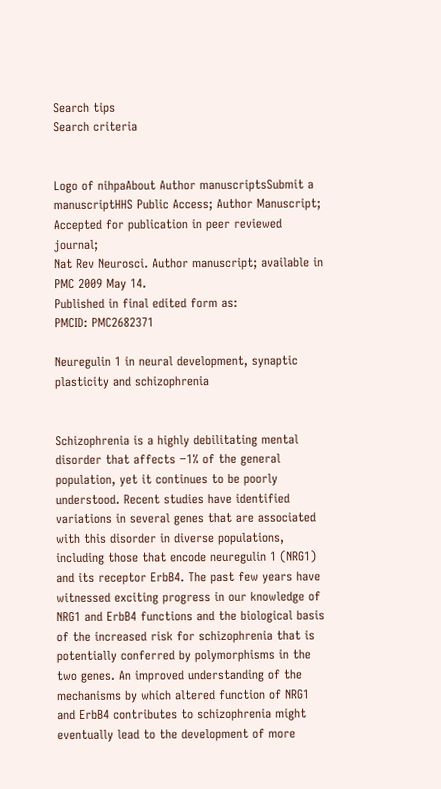Search tips
Search criteria


Logo of nihpaAbout Author manuscriptsSubmit a manuscriptHHS Public Access; Author Manuscript; Accepted for publication in peer reviewed journal;
Nat Rev Neurosci. Author manuscript; available in PMC 2009 May 14.
Published in final edited form as:
PMCID: PMC2682371

Neuregulin 1 in neural development, synaptic plasticity and schizophrenia


Schizophrenia is a highly debilitating mental disorder that affects −1% of the general population, yet it continues to be poorly understood. Recent studies have identified variations in several genes that are associated with this disorder in diverse populations, including those that encode neuregulin 1 (NRG1) and its receptor ErbB4. The past few years have witnessed exciting progress in our knowledge of NRG1 and ErbB4 functions and the biological basis of the increased risk for schizophrenia that is potentially conferred by polymorphisms in the two genes. An improved understanding of the mechanisms by which altered function of NRG1 and ErbB4 contributes to schizophrenia might eventually lead to the development of more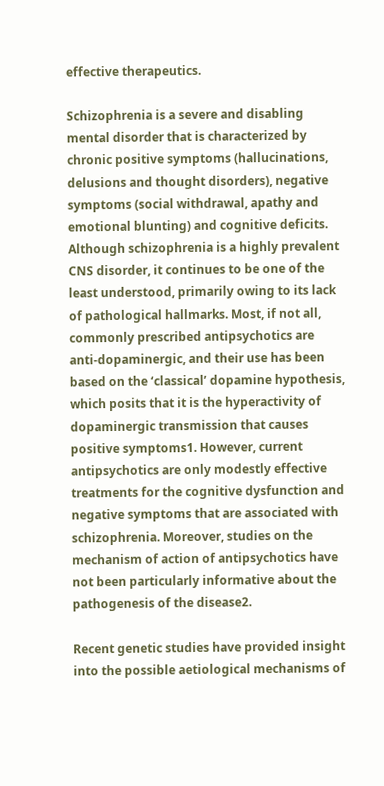effective therapeutics.

Schizophrenia is a severe and disabling mental disorder that is characterized by chronic positive symptoms (hallucinations, delusions and thought disorders), negative symptoms (social withdrawal, apathy and emotional blunting) and cognitive deficits. Although schizophrenia is a highly prevalent CNS disorder, it continues to be one of the least understood, primarily owing to its lack of pathological hallmarks. Most, if not all, commonly prescribed antipsychotics are anti-dopaminergic, and their use has been based on the ‘classical’ dopamine hypothesis, which posits that it is the hyperactivity of dopaminergic transmission that causes positive symptoms1. However, current antipsychotics are only modestly effective treatments for the cognitive dysfunction and negative symptoms that are associated with schizophrenia. Moreover, studies on the mechanism of action of antipsychotics have not been particularly informative about the pathogenesis of the disease2.

Recent genetic studies have provided insight into the possible aetiological mechanisms of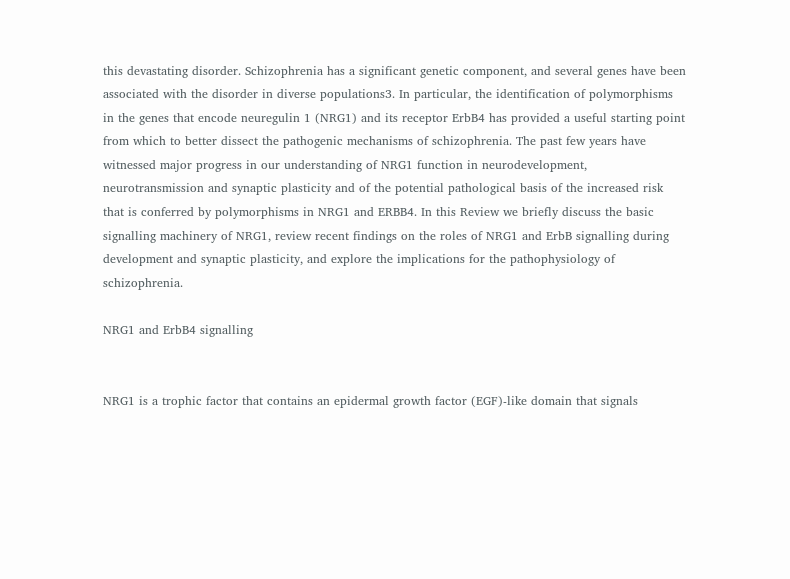this devastating disorder. Schizophrenia has a significant genetic component, and several genes have been associated with the disorder in diverse populations3. In particular, the identification of polymorphisms in the genes that encode neuregulin 1 (NRG1) and its receptor ErbB4 has provided a useful starting point from which to better dissect the pathogenic mechanisms of schizophrenia. The past few years have witnessed major progress in our understanding of NRG1 function in neurodevelopment, neurotransmission and synaptic plasticity and of the potential pathological basis of the increased risk that is conferred by polymorphisms in NRG1 and ERBB4. In this Review we briefly discuss the basic signalling machinery of NRG1, review recent findings on the roles of NRG1 and ErbB signalling during development and synaptic plasticity, and explore the implications for the pathophysiology of schizophrenia.

NRG1 and ErbB4 signalling


NRG1 is a trophic factor that contains an epidermal growth factor (EGF)-like domain that signals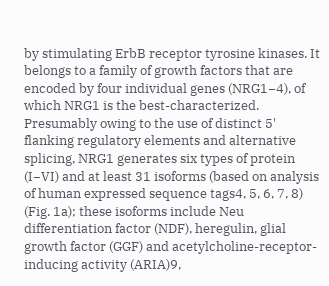by stimulating ErbB receptor tyrosine kinases. It belongs to a family of growth factors that are encoded by four individual genes (NRG1−4), of which NRG1 is the best-characterized. Presumably owing to the use of distinct 5' flanking regulatory elements and alternative splicing, NRG1 generates six types of protein (I−VI) and at least 31 isoforms (based on analysis of human expressed sequence tags4, 5, 6, 7, 8) (Fig. 1a); these isoforms include Neu differentiation factor (NDF), heregulin, glial growth factor (GGF) and acetylcholine-receptor-inducing activity (ARIA)9,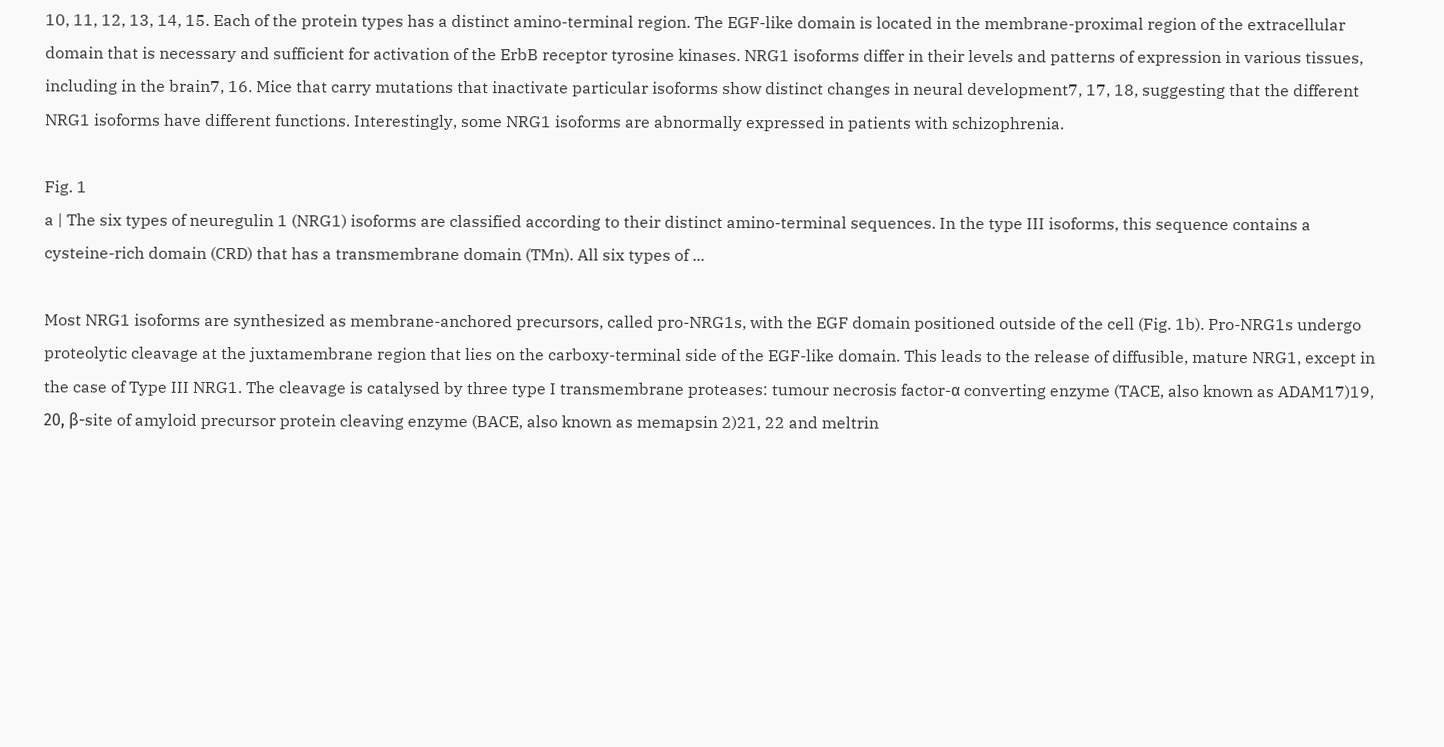10, 11, 12, 13, 14, 15. Each of the protein types has a distinct amino-terminal region. The EGF-like domain is located in the membrane-proximal region of the extracellular domain that is necessary and sufficient for activation of the ErbB receptor tyrosine kinases. NRG1 isoforms differ in their levels and patterns of expression in various tissues, including in the brain7, 16. Mice that carry mutations that inactivate particular isoforms show distinct changes in neural development7, 17, 18, suggesting that the different NRG1 isoforms have different functions. Interestingly, some NRG1 isoforms are abnormally expressed in patients with schizophrenia.

Fig. 1
a | The six types of neuregulin 1 (NRG1) isoforms are classified according to their distinct amino-terminal sequences. In the type III isoforms, this sequence contains a cysteine-rich domain (CRD) that has a transmembrane domain (TMn). All six types of ...

Most NRG1 isoforms are synthesized as membrane-anchored precursors, called pro-NRG1s, with the EGF domain positioned outside of the cell (Fig. 1b). Pro-NRG1s undergo proteolytic cleavage at the juxtamembrane region that lies on the carboxy-terminal side of the EGF-like domain. This leads to the release of diffusible, mature NRG1, except in the case of Type III NRG1. The cleavage is catalysed by three type I transmembrane proteases: tumour necrosis factor-α converting enzyme (TACE, also known as ADAM17)19, 20, β-site of amyloid precursor protein cleaving enzyme (BACE, also known as memapsin 2)21, 22 and meltrin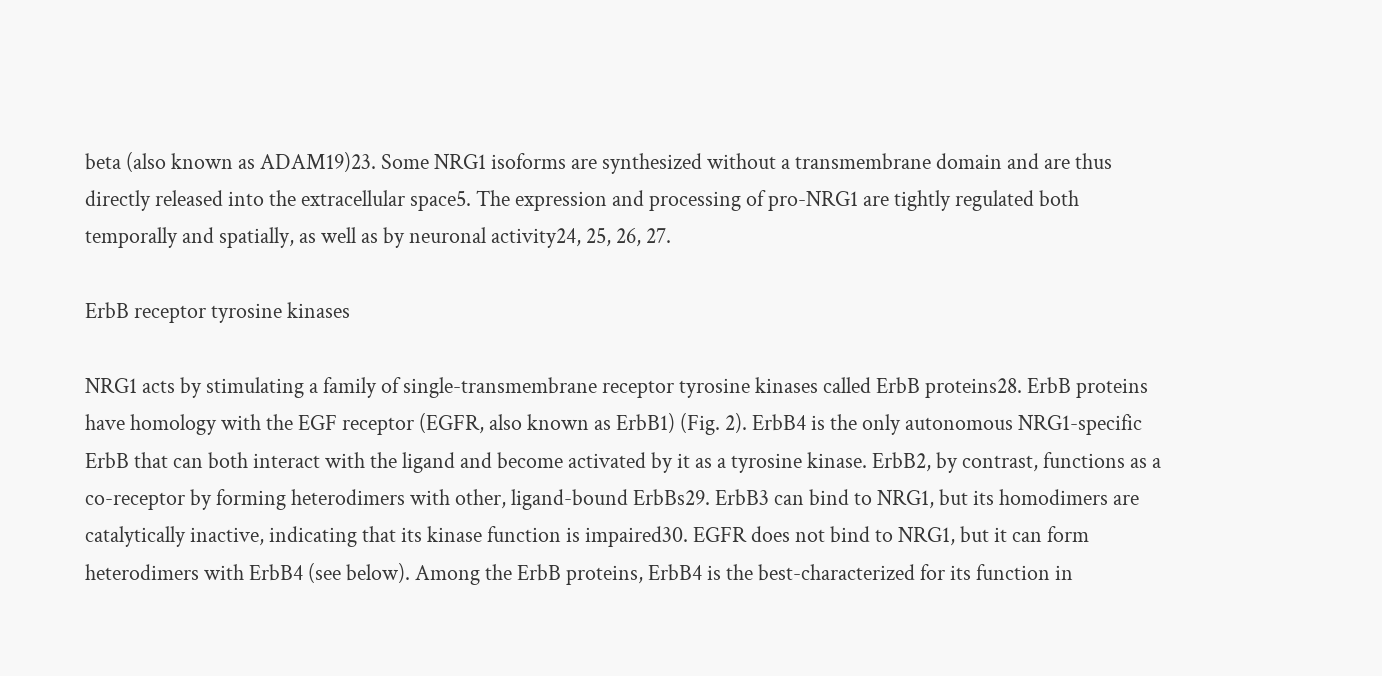beta (also known as ADAM19)23. Some NRG1 isoforms are synthesized without a transmembrane domain and are thus directly released into the extracellular space5. The expression and processing of pro-NRG1 are tightly regulated both temporally and spatially, as well as by neuronal activity24, 25, 26, 27.

ErbB receptor tyrosine kinases

NRG1 acts by stimulating a family of single-transmembrane receptor tyrosine kinases called ErbB proteins28. ErbB proteins have homology with the EGF receptor (EGFR, also known as ErbB1) (Fig. 2). ErbB4 is the only autonomous NRG1-specific ErbB that can both interact with the ligand and become activated by it as a tyrosine kinase. ErbB2, by contrast, functions as a co-receptor by forming heterodimers with other, ligand-bound ErbBs29. ErbB3 can bind to NRG1, but its homodimers are catalytically inactive, indicating that its kinase function is impaired30. EGFR does not bind to NRG1, but it can form heterodimers with ErbB4 (see below). Among the ErbB proteins, ErbB4 is the best-characterized for its function in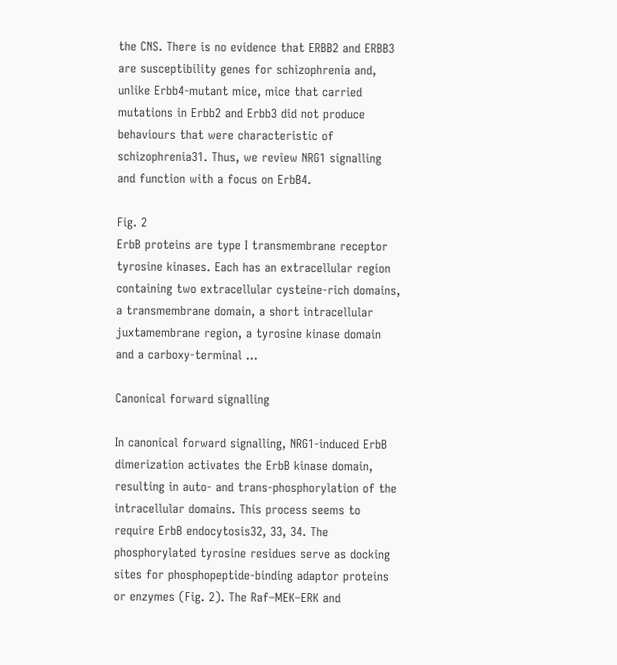the CNS. There is no evidence that ERBB2 and ERBB3 are susceptibility genes for schizophrenia and, unlike Erbb4-mutant mice, mice that carried mutations in Erbb2 and Erbb3 did not produce behaviours that were characteristic of schizophrenia31. Thus, we review NRG1 signalling and function with a focus on ErbB4.

Fig. 2
ErbB proteins are type I transmembrane receptor tyrosine kinases. Each has an extracellular region containing two extracellular cysteine-rich domains, a transmembrane domain, a short intracellular juxtamembrane region, a tyrosine kinase domain and a carboxy-terminal ...

Canonical forward signalling

In canonical forward signalling, NRG1-induced ErbB dimerization activates the ErbB kinase domain, resulting in auto- and trans-phosphorylation of the intracellular domains. This process seems to require ErbB endocytosis32, 33, 34. The phosphorylated tyrosine residues serve as docking sites for phosphopeptide-binding adaptor proteins or enzymes (Fig. 2). The Raf–MEK–ERK and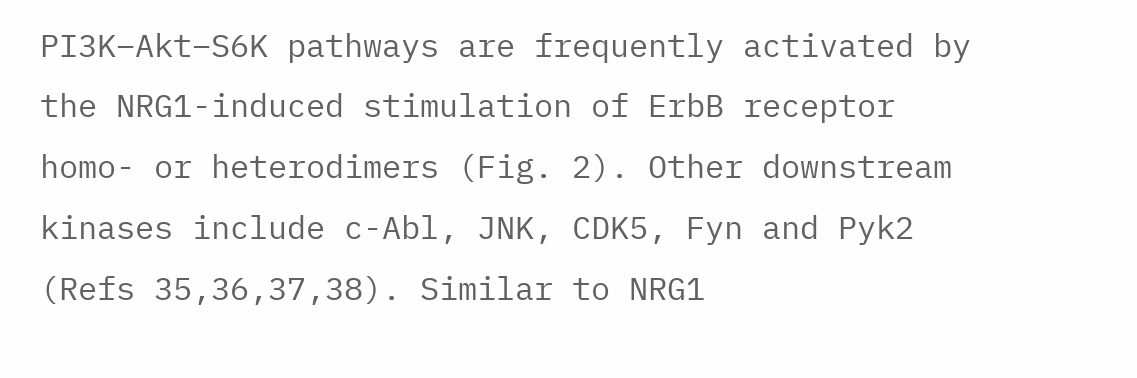PI3K–Akt–S6K pathways are frequently activated by the NRG1-induced stimulation of ErbB receptor homo- or heterodimers (Fig. 2). Other downstream kinases include c-Abl, JNK, CDK5, Fyn and Pyk2 (Refs 35,36,37,38). Similar to NRG1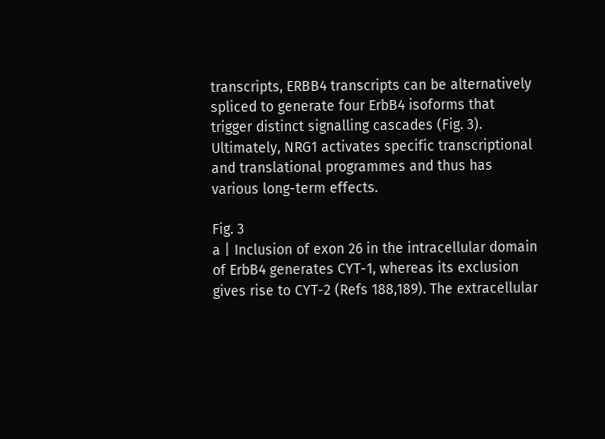transcripts, ERBB4 transcripts can be alternatively spliced to generate four ErbB4 isoforms that trigger distinct signalling cascades (Fig. 3). Ultimately, NRG1 activates specific transcriptional and translational programmes and thus has various long-term effects.

Fig. 3
a | Inclusion of exon 26 in the intracellular domain of ErbB4 generates CYT-1, whereas its exclusion gives rise to CYT-2 (Refs 188,189). The extracellular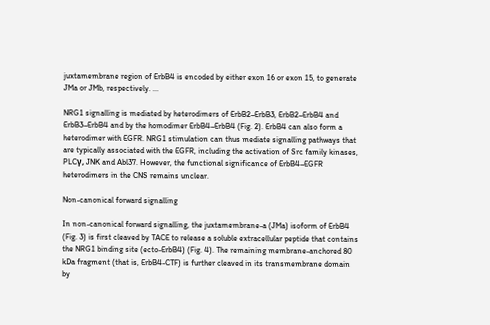juxtamembrane region of ErbB4 is encoded by either exon 16 or exon 15, to generate JMa or JMb, respectively. ...

NRG1 signalling is mediated by heterodimers of ErbB2–ErbB3, ErbB2–ErbB4 and ErbB3–ErbB4 and by the homodimer ErbB4–ErbB4 (Fig. 2). ErbB4 can also form a heterodimer with EGFR. NRG1 stimulation can thus mediate signalling pathways that are typically associated with the EGFR, including the activation of Src family kinases, PLCγ, JNK and Abl37. However, the functional significance of ErbB4–EGFR heterodimers in the CNS remains unclear.

Non-canonical forward signalling

In non-canonical forward signalling, the juxtamembrane-a (JMa) isoform of ErbB4 (Fig. 3) is first cleaved by TACE to release a soluble extracellular peptide that contains the NRG1 binding site (ecto-ErbB4) (Fig. 4). The remaining membrane-anchored 80 kDa fragment (that is, ErbB4-CTF) is further cleaved in its transmembrane domain by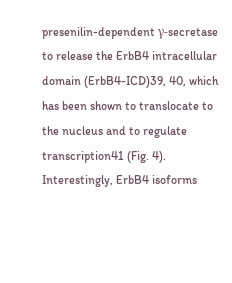presenilin-dependent γ-secretase to release the ErbB4 intracellular domain (ErbB4-ICD)39, 40, which has been shown to translocate to the nucleus and to regulate transcription41 (Fig. 4). Interestingly, ErbB4 isoforms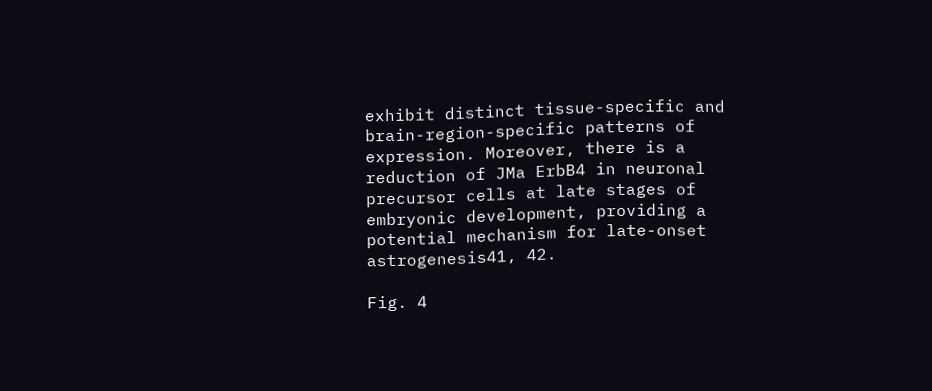exhibit distinct tissue-specific and brain-region-specific patterns of expression. Moreover, there is a reduction of JMa ErbB4 in neuronal precursor cells at late stages of embryonic development, providing a potential mechanism for late-onset astrogenesis41, 42.

Fig. 4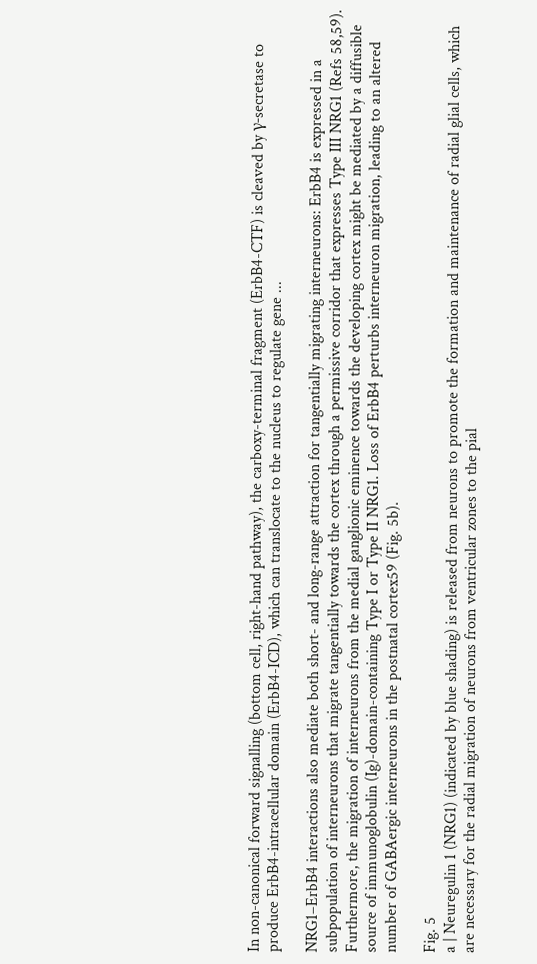In non-canonical forward signalling (bottom cell, right-hand pathway), the carboxy-terminal fragment (ErbB4-CTF) is cleaved by γ-secretase to produce ErbB4-intracellular domain (ErbB4-ICD), which can translocate to the nucleus to regulate gene ...

NRG1–ErbB4 interactions also mediate both short- and long-range attraction for tangentially migrating interneurons: ErbB4 is expressed in a subpopulation of interneurons that migrate tangentially towards the cortex through a permissive corridor that expresses Type III NRG1 (Refs 58,59). Furthermore, the migration of interneurons from the medial ganglionic eminence towards the developing cortex might be mediated by a diffusible source of immunoglobulin (Ig)-domain-containing Type I or Type II NRG1. Loss of ErbB4 perturbs interneuron migration, leading to an altered number of GABAergic interneurons in the postnatal cortex59 (Fig. 5b).

Fig. 5
a | Neuregulin 1 (NRG1) (indicated by blue shading) is released from neurons to promote the formation and maintenance of radial glial cells, which are necessary for the radial migration of neurons from ventricular zones to the pial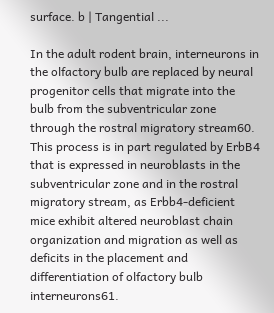surface. b | Tangential ...

In the adult rodent brain, interneurons in the olfactory bulb are replaced by neural progenitor cells that migrate into the bulb from the subventricular zone through the rostral migratory stream60. This process is in part regulated by ErbB4 that is expressed in neuroblasts in the subventricular zone and in the rostral migratory stream, as Erbb4-deficient mice exhibit altered neuroblast chain organization and migration as well as deficits in the placement and differentiation of olfactory bulb interneurons61.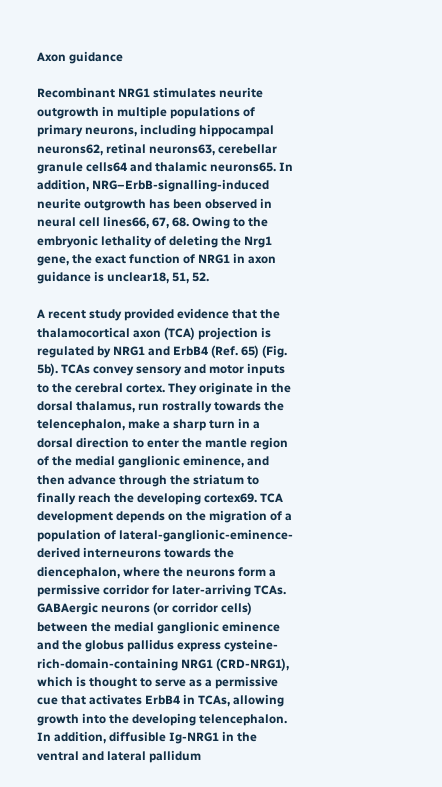Axon guidance

Recombinant NRG1 stimulates neurite outgrowth in multiple populations of primary neurons, including hippocampal neurons62, retinal neurons63, cerebellar granule cells64 and thalamic neurons65. In addition, NRG–ErbB-signalling-induced neurite outgrowth has been observed in neural cell lines66, 67, 68. Owing to the embryonic lethality of deleting the Nrg1 gene, the exact function of NRG1 in axon guidance is unclear18, 51, 52.

A recent study provided evidence that the thalamocortical axon (TCA) projection is regulated by NRG1 and ErbB4 (Ref. 65) (Fig. 5b). TCAs convey sensory and motor inputs to the cerebral cortex. They originate in the dorsal thalamus, run rostrally towards the telencephalon, make a sharp turn in a dorsal direction to enter the mantle region of the medial ganglionic eminence, and then advance through the striatum to finally reach the developing cortex69. TCA development depends on the migration of a population of lateral-ganglionic-eminence-derived interneurons towards the diencephalon, where the neurons form a permissive corridor for later-arriving TCAs. GABAergic neurons (or corridor cells) between the medial ganglionic eminence and the globus pallidus express cysteine-rich-domain-containing NRG1 (CRD-NRG1), which is thought to serve as a permissive cue that activates ErbB4 in TCAs, allowing growth into the developing telencephalon. In addition, diffusible Ig-NRG1 in the ventral and lateral pallidum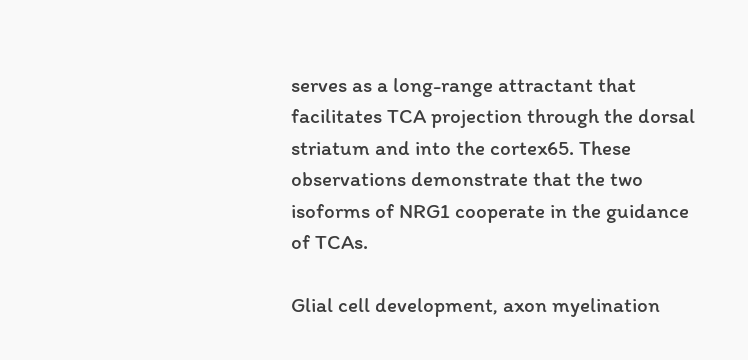serves as a long-range attractant that facilitates TCA projection through the dorsal striatum and into the cortex65. These observations demonstrate that the two isoforms of NRG1 cooperate in the guidance of TCAs.

Glial cell development, axon myelination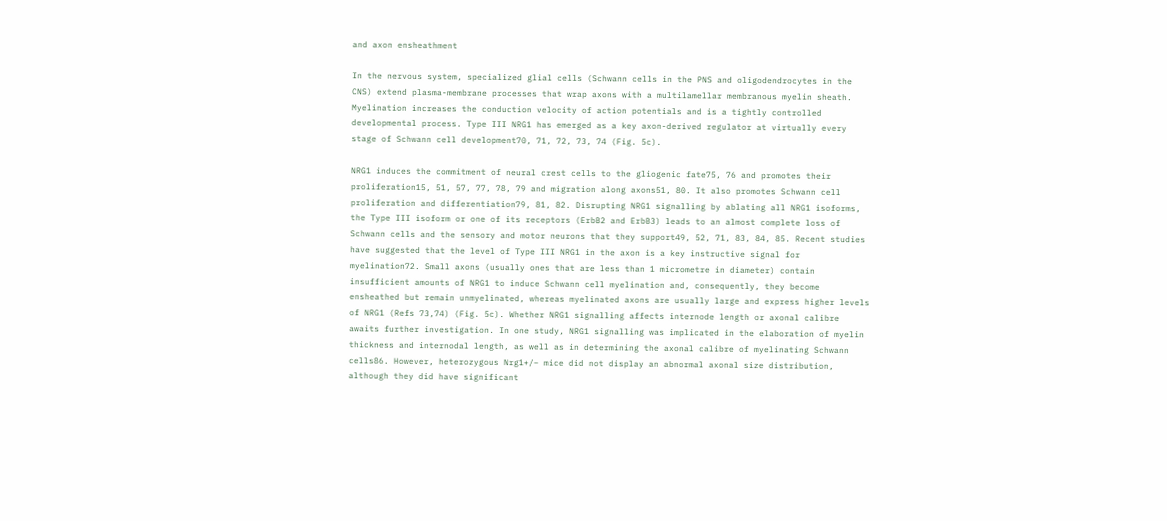and axon ensheathment

In the nervous system, specialized glial cells (Schwann cells in the PNS and oligodendrocytes in the CNS) extend plasma-membrane processes that wrap axons with a multilamellar membranous myelin sheath. Myelination increases the conduction velocity of action potentials and is a tightly controlled developmental process. Type III NRG1 has emerged as a key axon-derived regulator at virtually every stage of Schwann cell development70, 71, 72, 73, 74 (Fig. 5c).

NRG1 induces the commitment of neural crest cells to the gliogenic fate75, 76 and promotes their proliferation15, 51, 57, 77, 78, 79 and migration along axons51, 80. It also promotes Schwann cell proliferation and differentiation79, 81, 82. Disrupting NRG1 signalling by ablating all NRG1 isoforms, the Type III isoform or one of its receptors (ErbB2 and ErbB3) leads to an almost complete loss of Schwann cells and the sensory and motor neurons that they support49, 52, 71, 83, 84, 85. Recent studies have suggested that the level of Type III NRG1 in the axon is a key instructive signal for myelination72. Small axons (usually ones that are less than 1 micrometre in diameter) contain insufficient amounts of NRG1 to induce Schwann cell myelination and, consequently, they become ensheathed but remain unmyelinated, whereas myelinated axons are usually large and express higher levels of NRG1 (Refs 73,74) (Fig. 5c). Whether NRG1 signalling affects internode length or axonal calibre awaits further investigation. In one study, NRG1 signalling was implicated in the elaboration of myelin thickness and internodal length, as well as in determining the axonal calibre of myelinating Schwann cells86. However, heterozygous Nrg1+/− mice did not display an abnormal axonal size distribution, although they did have significant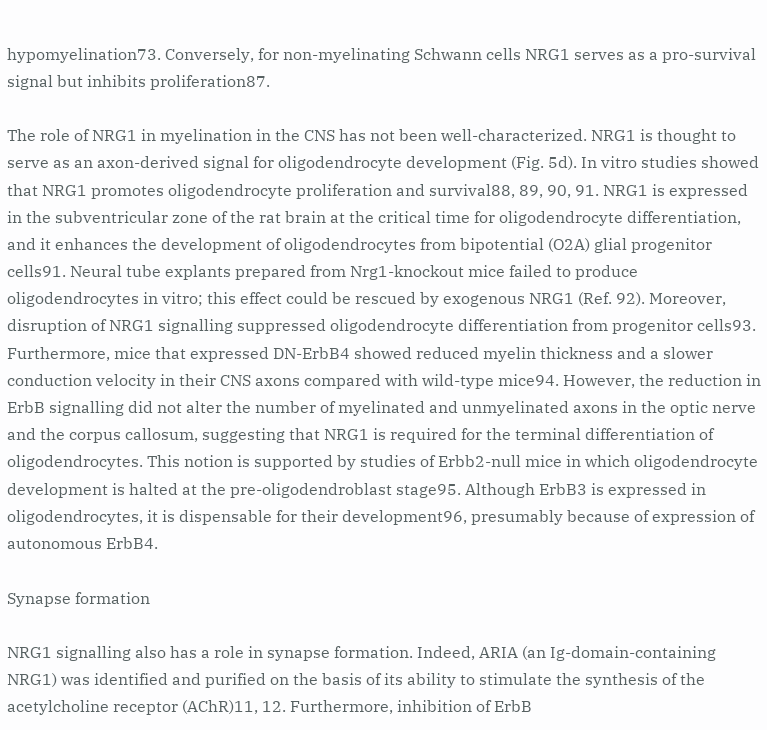hypomyelination73. Conversely, for non-myelinating Schwann cells NRG1 serves as a pro-survival signal but inhibits proliferation87.

The role of NRG1 in myelination in the CNS has not been well-characterized. NRG1 is thought to serve as an axon-derived signal for oligodendrocyte development (Fig. 5d). In vitro studies showed that NRG1 promotes oligodendrocyte proliferation and survival88, 89, 90, 91. NRG1 is expressed in the subventricular zone of the rat brain at the critical time for oligodendrocyte differentiation, and it enhances the development of oligodendrocytes from bipotential (O2A) glial progenitor cells91. Neural tube explants prepared from Nrg1-knockout mice failed to produce oligodendrocytes in vitro; this effect could be rescued by exogenous NRG1 (Ref. 92). Moreover, disruption of NRG1 signalling suppressed oligodendrocyte differentiation from progenitor cells93. Furthermore, mice that expressed DN-ErbB4 showed reduced myelin thickness and a slower conduction velocity in their CNS axons compared with wild-type mice94. However, the reduction in ErbB signalling did not alter the number of myelinated and unmyelinated axons in the optic nerve and the corpus callosum, suggesting that NRG1 is required for the terminal differentiation of oligodendrocytes. This notion is supported by studies of Erbb2-null mice in which oligodendrocyte development is halted at the pre-oligodendroblast stage95. Although ErbB3 is expressed in oligodendrocytes, it is dispensable for their development96, presumably because of expression of autonomous ErbB4.

Synapse formation

NRG1 signalling also has a role in synapse formation. Indeed, ARIA (an Ig-domain-containing NRG1) was identified and purified on the basis of its ability to stimulate the synthesis of the acetylcholine receptor (AChR)11, 12. Furthermore, inhibition of ErbB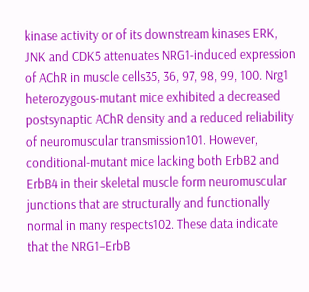kinase activity or of its downstream kinases ERK, JNK and CDK5 attenuates NRG1-induced expression of AChR in muscle cells35, 36, 97, 98, 99, 100. Nrg1 heterozygous-mutant mice exhibited a decreased postsynaptic AChR density and a reduced reliability of neuromuscular transmission101. However, conditional-mutant mice lacking both ErbB2 and ErbB4 in their skeletal muscle form neuromuscular junctions that are structurally and functionally normal in many respects102. These data indicate that the NRG1–ErbB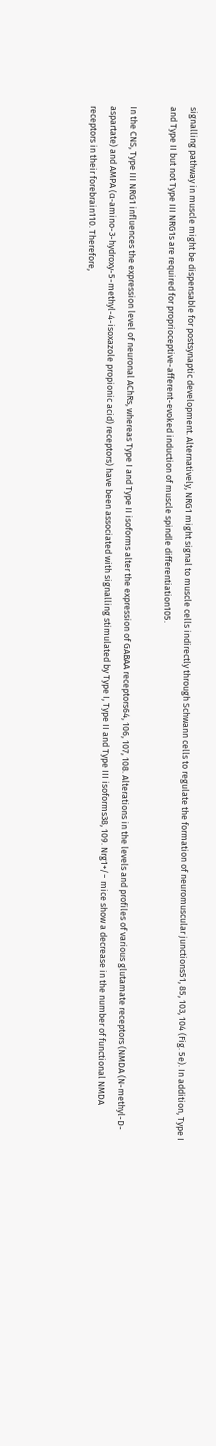signalling pathway in muscle might be dispensable for postsynaptic development. Alternatively, NRG1 might signal to muscle cells indirectly through Schwann cells to regulate the formation of neuromuscular junctions51, 85, 103, 104 (Fig. 5e). In addition, Type I and Type II but not Type III NRG1s are required for proprioceptive-afferent-evoked induction of muscle spindle differentiation105.

In the CNS, Type III NRG1 influences the expression level of neuronal AChRs, whereas Type I and Type II isoforms alter the expression of GABAA receptors64, 106, 107, 108. Alterations in the levels and profiles of various glutamate receptors (NMDA (N-methyl-D-aspartate) and AMPA (α-amino-3-hydroxy-5-methyl-4-isoxazole propionic acid) receptors) have been associated with signalling stimulated by Type I, Type II and Type III isoforms38, 109. Nrg1+/− mice show a decrease in the number of functional NMDA receptors in their forebrain110. Therefore,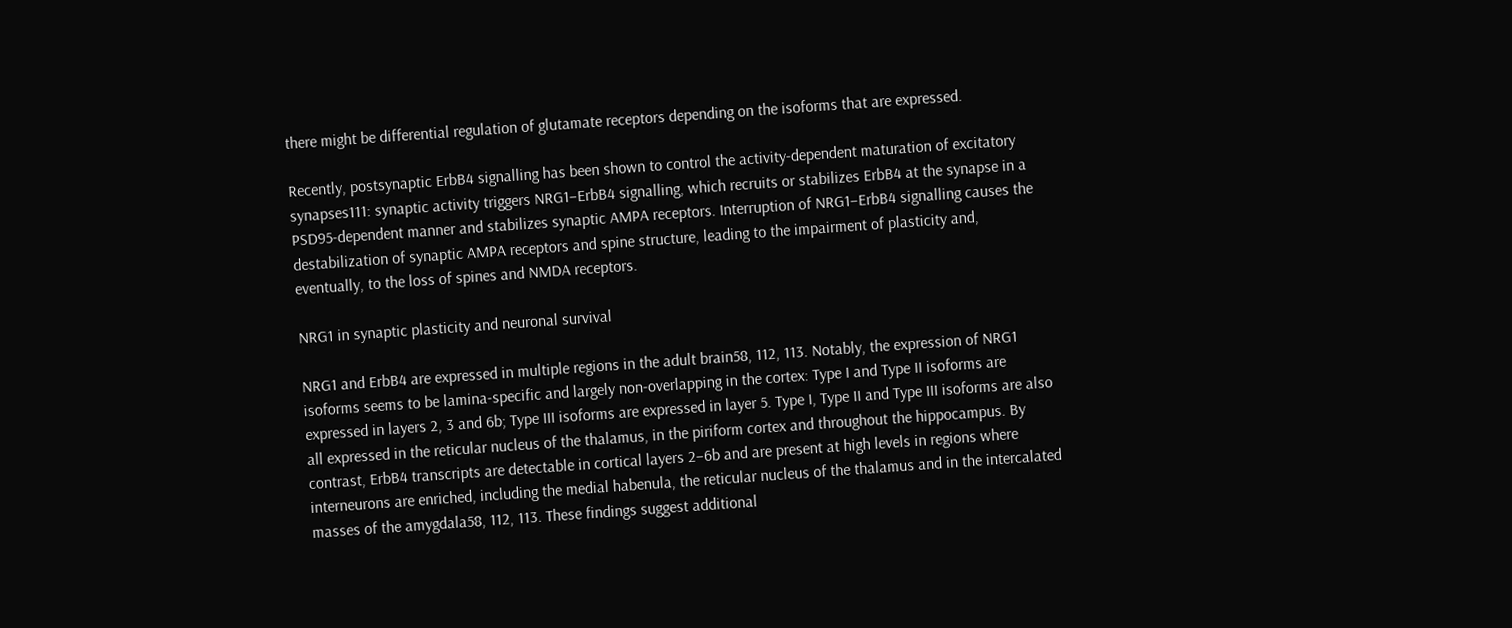there might be differential regulation of glutamate receptors depending on the isoforms that are expressed.

Recently, postsynaptic ErbB4 signalling has been shown to control the activity-dependent maturation of excitatory synapses111: synaptic activity triggers NRG1–ErbB4 signalling, which recruits or stabilizes ErbB4 at the synapse in a PSD95-dependent manner and stabilizes synaptic AMPA receptors. Interruption of NRG1–ErbB4 signalling causes the destabilization of synaptic AMPA receptors and spine structure, leading to the impairment of plasticity and, eventually, to the loss of spines and NMDA receptors.

NRG1 in synaptic plasticity and neuronal survival

NRG1 and ErbB4 are expressed in multiple regions in the adult brain58, 112, 113. Notably, the expression of NRG1 isoforms seems to be lamina-specific and largely non-overlapping in the cortex: Type I and Type II isoforms are expressed in layers 2, 3 and 6b; Type III isoforms are expressed in layer 5. Type I, Type II and Type III isoforms are also all expressed in the reticular nucleus of the thalamus, in the piriform cortex and throughout the hippocampus. By contrast, ErbB4 transcripts are detectable in cortical layers 2−6b and are present at high levels in regions where interneurons are enriched, including the medial habenula, the reticular nucleus of the thalamus and in the intercalated masses of the amygdala58, 112, 113. These findings suggest additional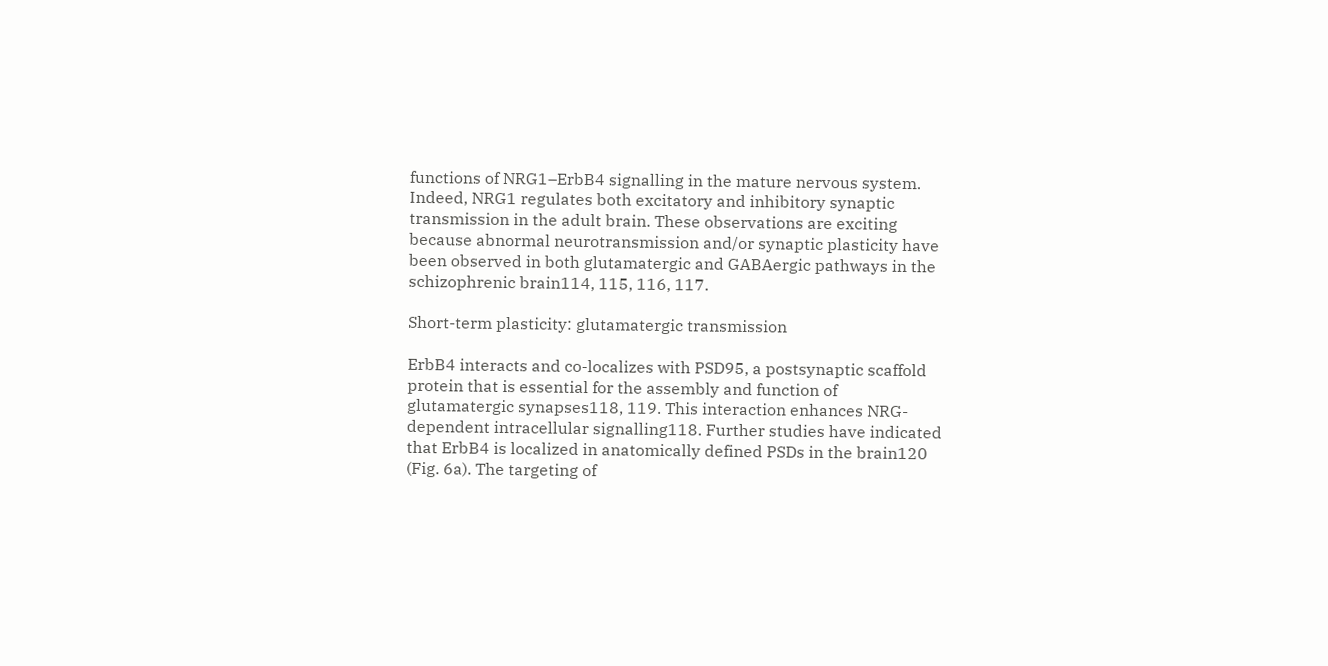functions of NRG1–ErbB4 signalling in the mature nervous system. Indeed, NRG1 regulates both excitatory and inhibitory synaptic transmission in the adult brain. These observations are exciting because abnormal neurotransmission and/or synaptic plasticity have been observed in both glutamatergic and GABAergic pathways in the schizophrenic brain114, 115, 116, 117.

Short-term plasticity: glutamatergic transmission

ErbB4 interacts and co-localizes with PSD95, a postsynaptic scaffold protein that is essential for the assembly and function of glutamatergic synapses118, 119. This interaction enhances NRG-dependent intracellular signalling118. Further studies have indicated that ErbB4 is localized in anatomically defined PSDs in the brain120 (Fig. 6a). The targeting of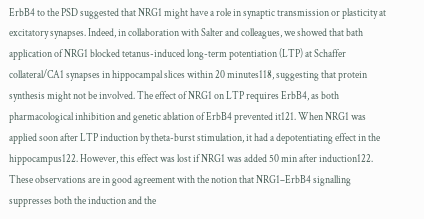ErbB4 to the PSD suggested that NRG1 might have a role in synaptic transmission or plasticity at excitatory synapses. Indeed, in collaboration with Salter and colleagues, we showed that bath application of NRG1 blocked tetanus-induced long-term potentiation (LTP) at Schaffer collateral/CA1 synapses in hippocampal slices within 20 minutes118, suggesting that protein synthesis might not be involved. The effect of NRG1 on LTP requires ErbB4, as both pharmacological inhibition and genetic ablation of ErbB4 prevented it121. When NRG1 was applied soon after LTP induction by theta-burst stimulation, it had a depotentiating effect in the hippocampus122. However, this effect was lost if NRG1 was added 50 min after induction122. These observations are in good agreement with the notion that NRG1–ErbB4 signalling suppresses both the induction and the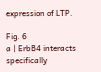expression of LTP.

Fig. 6
a | ErbB4 interacts specifically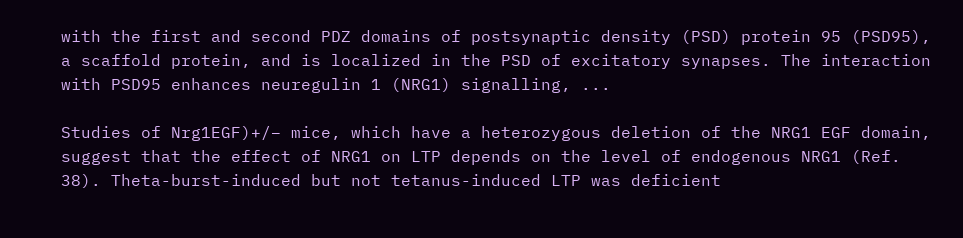with the first and second PDZ domains of postsynaptic density (PSD) protein 95 (PSD95), a scaffold protein, and is localized in the PSD of excitatory synapses. The interaction with PSD95 enhances neuregulin 1 (NRG1) signalling, ...

Studies of Nrg1EGF)+/− mice, which have a heterozygous deletion of the NRG1 EGF domain, suggest that the effect of NRG1 on LTP depends on the level of endogenous NRG1 (Ref. 38). Theta-burst-induced but not tetanus-induced LTP was deficient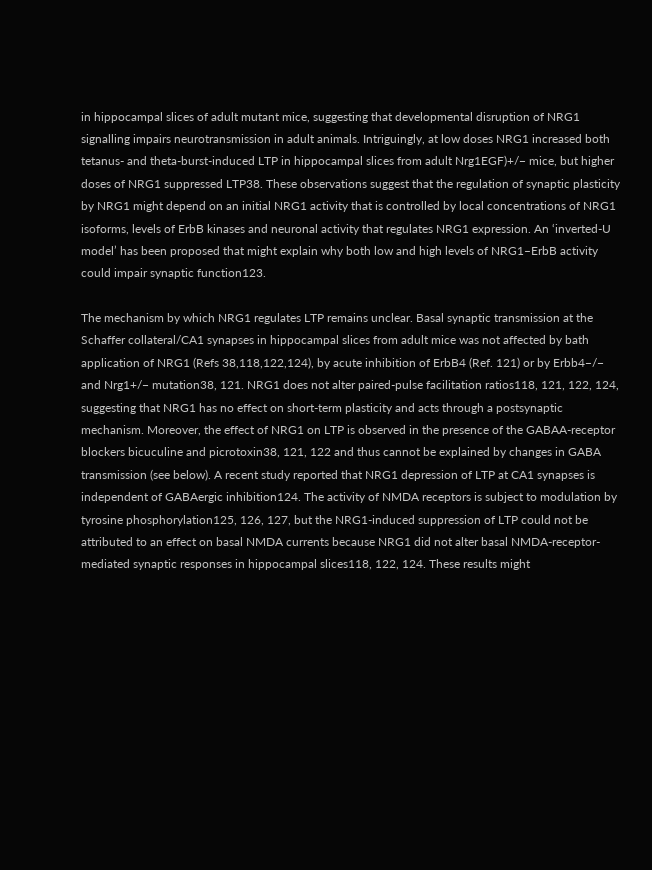in hippocampal slices of adult mutant mice, suggesting that developmental disruption of NRG1 signalling impairs neurotransmission in adult animals. Intriguingly, at low doses NRG1 increased both tetanus- and theta-burst-induced LTP in hippocampal slices from adult Nrg1EGF)+/− mice, but higher doses of NRG1 suppressed LTP38. These observations suggest that the regulation of synaptic plasticity by NRG1 might depend on an initial NRG1 activity that is controlled by local concentrations of NRG1 isoforms, levels of ErbB kinases and neuronal activity that regulates NRG1 expression. An ‘inverted-U model’ has been proposed that might explain why both low and high levels of NRG1–ErbB activity could impair synaptic function123.

The mechanism by which NRG1 regulates LTP remains unclear. Basal synaptic transmission at the Schaffer collateral/CA1 synapses in hippocampal slices from adult mice was not affected by bath application of NRG1 (Refs 38,118,122,124), by acute inhibition of ErbB4 (Ref. 121) or by Erbb4−/− and Nrg1+/− mutation38, 121. NRG1 does not alter paired-pulse facilitation ratios118, 121, 122, 124, suggesting that NRG1 has no effect on short-term plasticity and acts through a postsynaptic mechanism. Moreover, the effect of NRG1 on LTP is observed in the presence of the GABAA-receptor blockers bicuculine and picrotoxin38, 121, 122 and thus cannot be explained by changes in GABA transmission (see below). A recent study reported that NRG1 depression of LTP at CA1 synapses is independent of GABAergic inhibition124. The activity of NMDA receptors is subject to modulation by tyrosine phosphorylation125, 126, 127, but the NRG1-induced suppression of LTP could not be attributed to an effect on basal NMDA currents because NRG1 did not alter basal NMDA-receptor-mediated synaptic responses in hippocampal slices118, 122, 124. These results might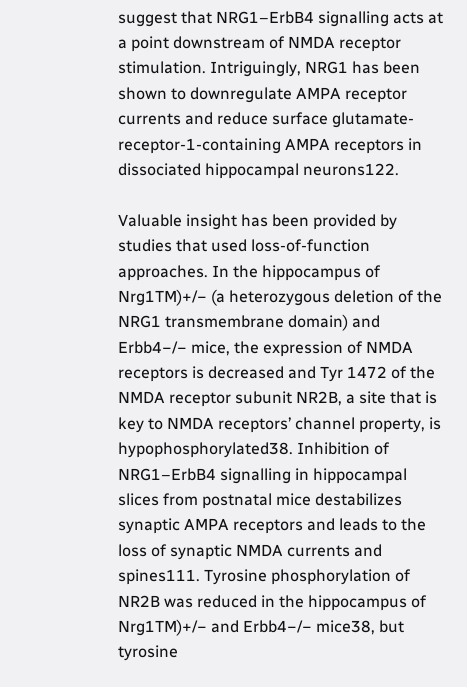suggest that NRG1–ErbB4 signalling acts at a point downstream of NMDA receptor stimulation. Intriguingly, NRG1 has been shown to downregulate AMPA receptor currents and reduce surface glutamate-receptor-1-containing AMPA receptors in dissociated hippocampal neurons122.

Valuable insight has been provided by studies that used loss-of-function approaches. In the hippocampus of Nrg1TM)+/− (a heterozygous deletion of the NRG1 transmembrane domain) and Erbb4−/− mice, the expression of NMDA receptors is decreased and Tyr 1472 of the NMDA receptor subunit NR2B, a site that is key to NMDA receptors’ channel property, is hypophosphorylated38. Inhibition of NRG1–ErbB4 signalling in hippocampal slices from postnatal mice destabilizes synaptic AMPA receptors and leads to the loss of synaptic NMDA currents and spines111. Tyrosine phosphorylation of NR2B was reduced in the hippocampus of Nrg1TM)+/− and Erbb4−/− mice38, but tyrosine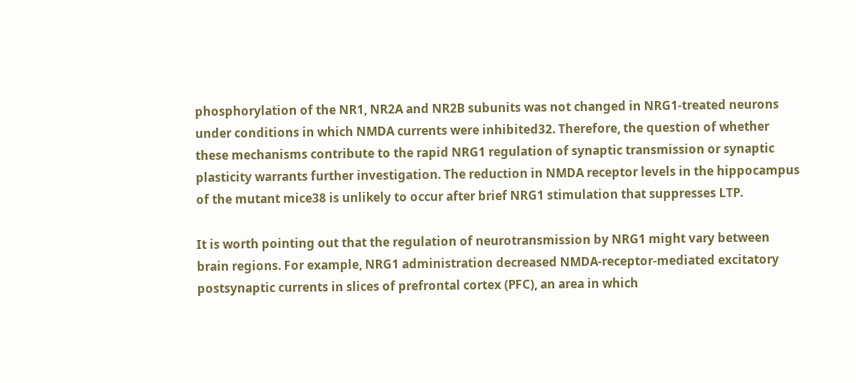phosphorylation of the NR1, NR2A and NR2B subunits was not changed in NRG1-treated neurons under conditions in which NMDA currents were inhibited32. Therefore, the question of whether these mechanisms contribute to the rapid NRG1 regulation of synaptic transmission or synaptic plasticity warrants further investigation. The reduction in NMDA receptor levels in the hippocampus of the mutant mice38 is unlikely to occur after brief NRG1 stimulation that suppresses LTP.

It is worth pointing out that the regulation of neurotransmission by NRG1 might vary between brain regions. For example, NRG1 administration decreased NMDA-receptor-mediated excitatory postsynaptic currents in slices of prefrontal cortex (PFC), an area in which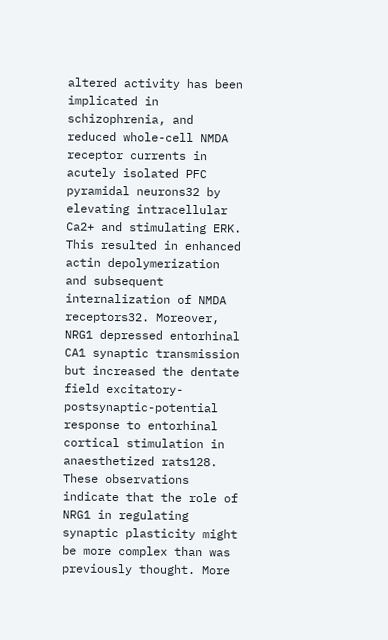altered activity has been implicated in schizophrenia, and reduced whole-cell NMDA receptor currents in acutely isolated PFC pyramidal neurons32 by elevating intracellular Ca2+ and stimulating ERK. This resulted in enhanced actin depolymerization and subsequent internalization of NMDA receptors32. Moreover, NRG1 depressed entorhinal CA1 synaptic transmission but increased the dentate field excitatory-postsynaptic-potential response to entorhinal cortical stimulation in anaesthetized rats128. These observations indicate that the role of NRG1 in regulating synaptic plasticity might be more complex than was previously thought. More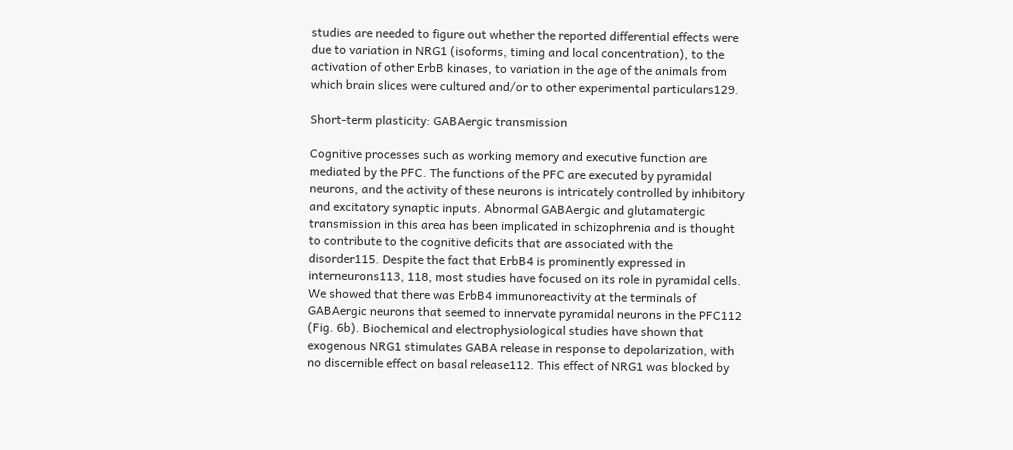studies are needed to figure out whether the reported differential effects were due to variation in NRG1 (isoforms, timing and local concentration), to the activation of other ErbB kinases, to variation in the age of the animals from which brain slices were cultured and/or to other experimental particulars129.

Short-term plasticity: GABAergic transmission

Cognitive processes such as working memory and executive function are mediated by the PFC. The functions of the PFC are executed by pyramidal neurons, and the activity of these neurons is intricately controlled by inhibitory and excitatory synaptic inputs. Abnormal GABAergic and glutamatergic transmission in this area has been implicated in schizophrenia and is thought to contribute to the cognitive deficits that are associated with the disorder115. Despite the fact that ErbB4 is prominently expressed in interneurons113, 118, most studies have focused on its role in pyramidal cells. We showed that there was ErbB4 immunoreactivity at the terminals of GABAergic neurons that seemed to innervate pyramidal neurons in the PFC112 (Fig. 6b). Biochemical and electrophysiological studies have shown that exogenous NRG1 stimulates GABA release in response to depolarization, with no discernible effect on basal release112. This effect of NRG1 was blocked by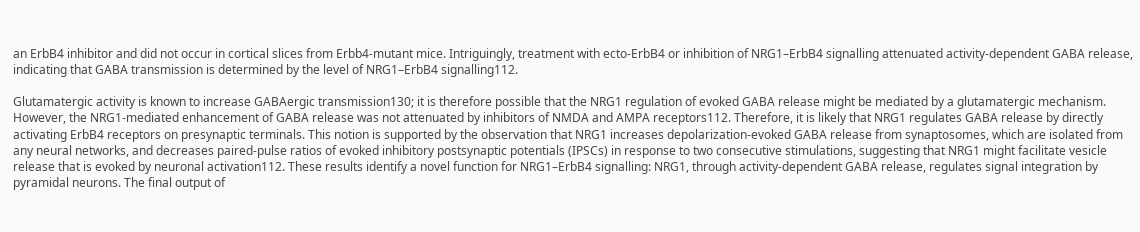an ErbB4 inhibitor and did not occur in cortical slices from Erbb4-mutant mice. Intriguingly, treatment with ecto-ErbB4 or inhibition of NRG1–ErbB4 signalling attenuated activity-dependent GABA release, indicating that GABA transmission is determined by the level of NRG1–ErbB4 signalling112.

Glutamatergic activity is known to increase GABAergic transmission130; it is therefore possible that the NRG1 regulation of evoked GABA release might be mediated by a glutamatergic mechanism. However, the NRG1-mediated enhancement of GABA release was not attenuated by inhibitors of NMDA and AMPA receptors112. Therefore, it is likely that NRG1 regulates GABA release by directly activating ErbB4 receptors on presynaptic terminals. This notion is supported by the observation that NRG1 increases depolarization-evoked GABA release from synaptosomes, which are isolated from any neural networks, and decreases paired-pulse ratios of evoked inhibitory postsynaptic potentials (IPSCs) in response to two consecutive stimulations, suggesting that NRG1 might facilitate vesicle release that is evoked by neuronal activation112. These results identify a novel function for NRG1–ErbB4 signalling: NRG1, through activity-dependent GABA release, regulates signal integration by pyramidal neurons. The final output of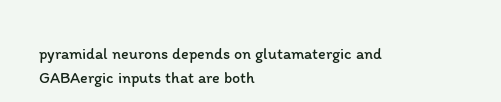pyramidal neurons depends on glutamatergic and GABAergic inputs that are both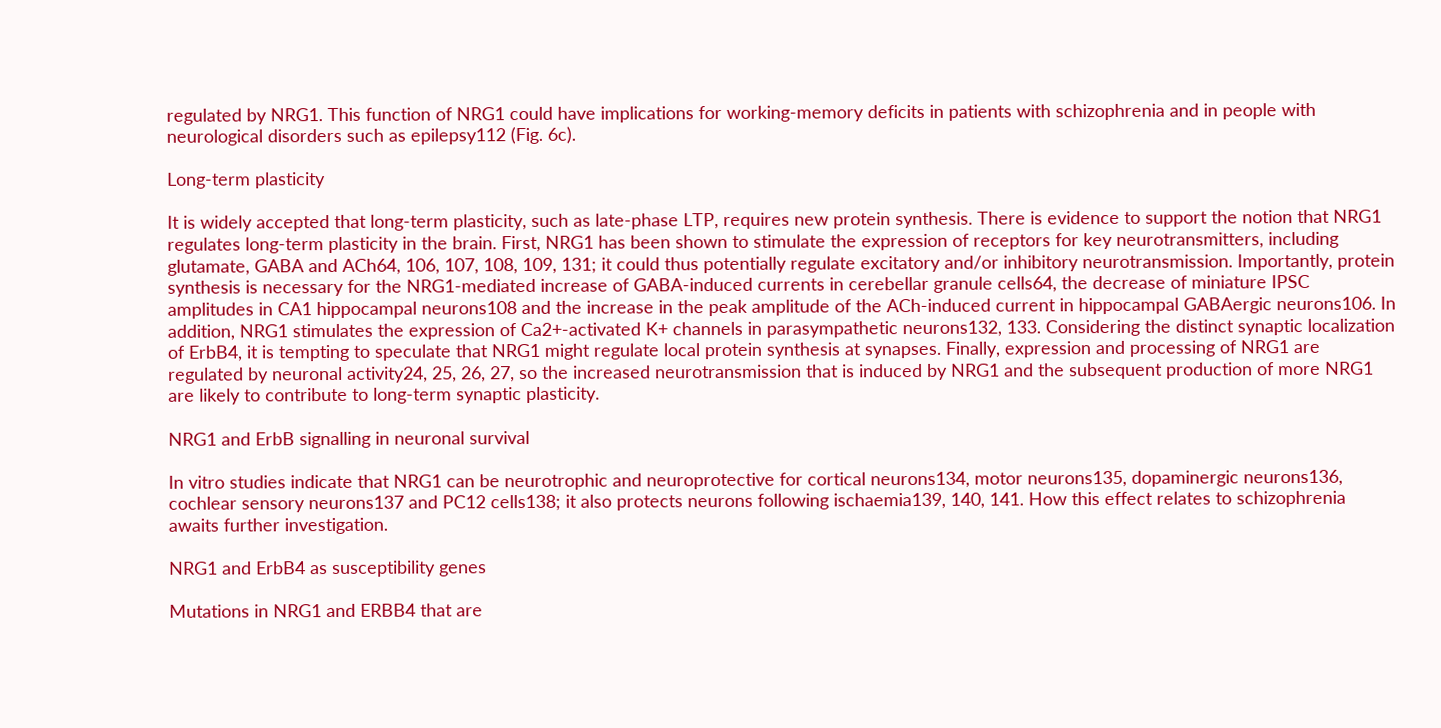regulated by NRG1. This function of NRG1 could have implications for working-memory deficits in patients with schizophrenia and in people with neurological disorders such as epilepsy112 (Fig. 6c).

Long-term plasticity

It is widely accepted that long-term plasticity, such as late-phase LTP, requires new protein synthesis. There is evidence to support the notion that NRG1 regulates long-term plasticity in the brain. First, NRG1 has been shown to stimulate the expression of receptors for key neurotransmitters, including glutamate, GABA and ACh64, 106, 107, 108, 109, 131; it could thus potentially regulate excitatory and/or inhibitory neurotransmission. Importantly, protein synthesis is necessary for the NRG1-mediated increase of GABA-induced currents in cerebellar granule cells64, the decrease of miniature IPSC amplitudes in CA1 hippocampal neurons108 and the increase in the peak amplitude of the ACh-induced current in hippocampal GABAergic neurons106. In addition, NRG1 stimulates the expression of Ca2+-activated K+ channels in parasympathetic neurons132, 133. Considering the distinct synaptic localization of ErbB4, it is tempting to speculate that NRG1 might regulate local protein synthesis at synapses. Finally, expression and processing of NRG1 are regulated by neuronal activity24, 25, 26, 27, so the increased neurotransmission that is induced by NRG1 and the subsequent production of more NRG1 are likely to contribute to long-term synaptic plasticity.

NRG1 and ErbB signalling in neuronal survival

In vitro studies indicate that NRG1 can be neurotrophic and neuroprotective for cortical neurons134, motor neurons135, dopaminergic neurons136, cochlear sensory neurons137 and PC12 cells138; it also protects neurons following ischaemia139, 140, 141. How this effect relates to schizophrenia awaits further investigation.

NRG1 and ErbB4 as susceptibility genes

Mutations in NRG1 and ERBB4 that are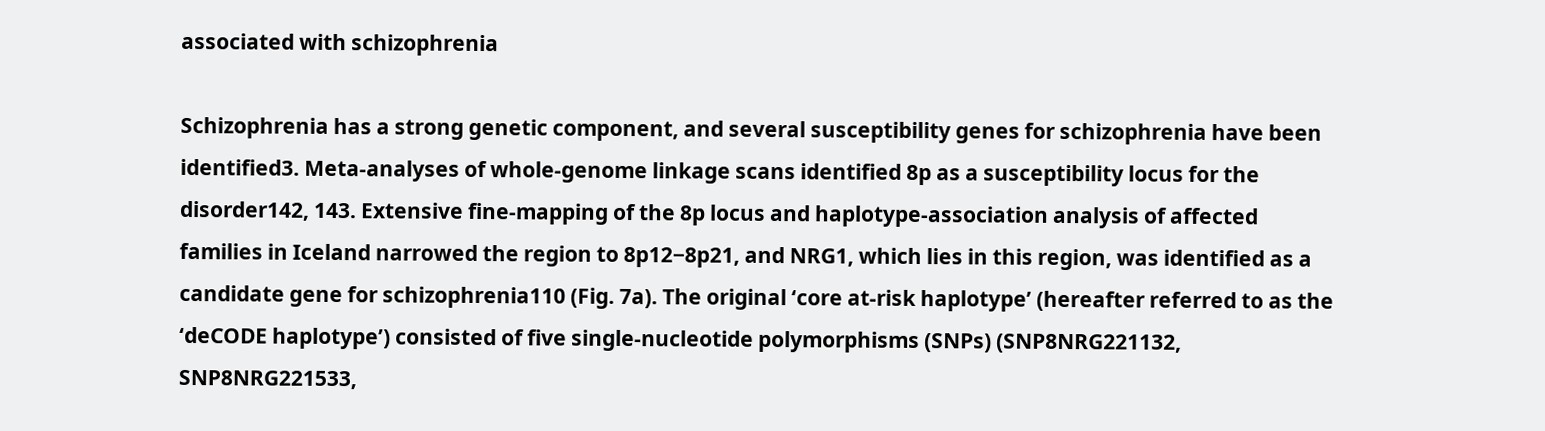associated with schizophrenia

Schizophrenia has a strong genetic component, and several susceptibility genes for schizophrenia have been identified3. Meta-analyses of whole-genome linkage scans identified 8p as a susceptibility locus for the disorder142, 143. Extensive fine-mapping of the 8p locus and haplotype-association analysis of affected families in Iceland narrowed the region to 8p12−8p21, and NRG1, which lies in this region, was identified as a candidate gene for schizophrenia110 (Fig. 7a). The original ‘core at-risk haplotype’ (hereafter referred to as the ‘deCODE haplotype’) consisted of five single-nucleotide polymorphisms (SNPs) (SNP8NRG221132, SNP8NRG221533,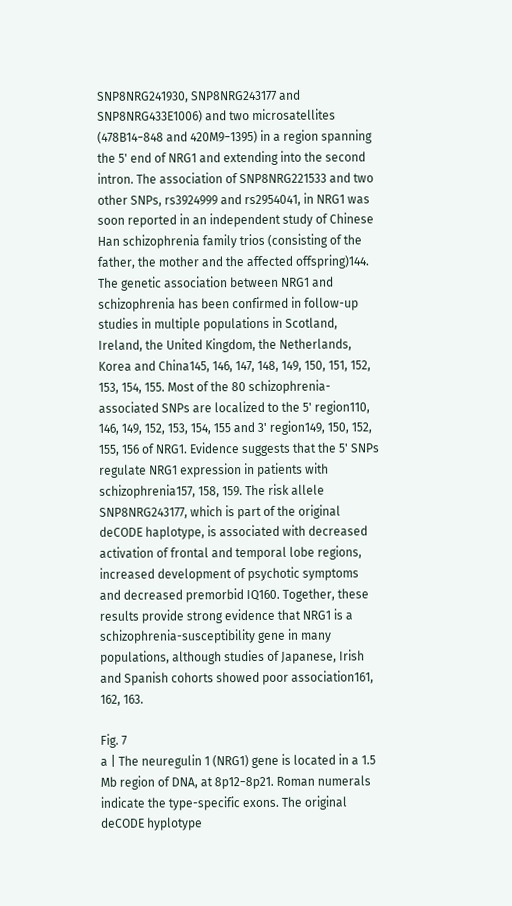SNP8NRG241930, SNP8NRG243177 and SNP8NRG433E1006) and two microsatellites (478B14−848 and 420M9−1395) in a region spanning the 5' end of NRG1 and extending into the second intron. The association of SNP8NRG221533 and two other SNPs, rs3924999 and rs2954041, in NRG1 was soon reported in an independent study of Chinese Han schizophrenia family trios (consisting of the father, the mother and the affected offspring)144. The genetic association between NRG1 and schizophrenia has been confirmed in follow-up studies in multiple populations in Scotland, Ireland, the United Kingdom, the Netherlands, Korea and China145, 146, 147, 148, 149, 150, 151, 152, 153, 154, 155. Most of the 80 schizophrenia-associated SNPs are localized to the 5' region110, 146, 149, 152, 153, 154, 155 and 3' region149, 150, 152, 155, 156 of NRG1. Evidence suggests that the 5' SNPs regulate NRG1 expression in patients with schizophrenia157, 158, 159. The risk allele SNP8NRG243177, which is part of the original deCODE haplotype, is associated with decreased activation of frontal and temporal lobe regions, increased development of psychotic symptoms and decreased premorbid IQ160. Together, these results provide strong evidence that NRG1 is a schizophrenia-susceptibility gene in many populations, although studies of Japanese, Irish and Spanish cohorts showed poor association161, 162, 163.

Fig. 7
a | The neuregulin 1 (NRG1) gene is located in a 1.5 Mb region of DNA, at 8p12−8p21. Roman numerals indicate the type-specific exons. The original deCODE hyplotype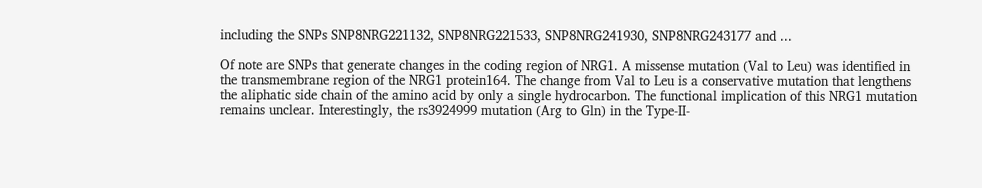including the SNPs SNP8NRG221132, SNP8NRG221533, SNP8NRG241930, SNP8NRG243177 and ...

Of note are SNPs that generate changes in the coding region of NRG1. A missense mutation (Val to Leu) was identified in the transmembrane region of the NRG1 protein164. The change from Val to Leu is a conservative mutation that lengthens the aliphatic side chain of the amino acid by only a single hydrocarbon. The functional implication of this NRG1 mutation remains unclear. Interestingly, the rs3924999 mutation (Arg to Gln) in the Type-II-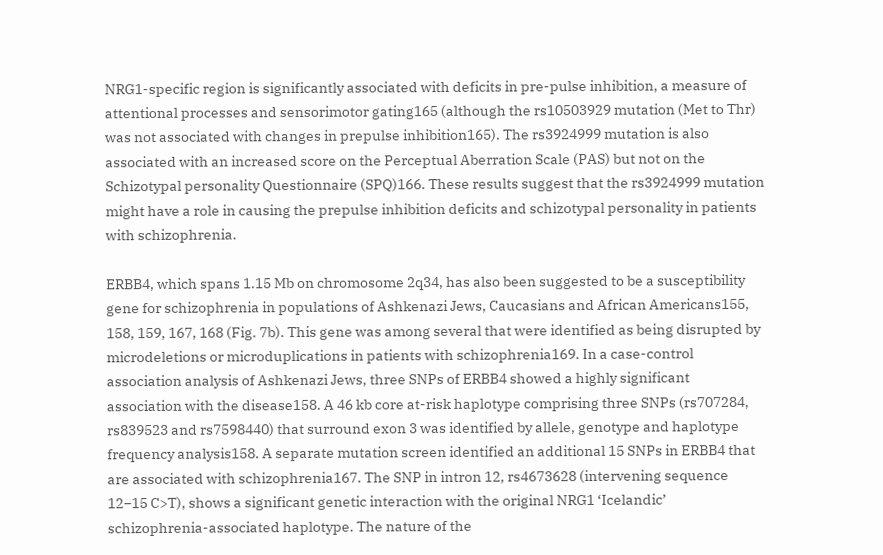NRG1-specific region is significantly associated with deficits in pre-pulse inhibition, a measure of attentional processes and sensorimotor gating165 (although the rs10503929 mutation (Met to Thr) was not associated with changes in prepulse inhibition165). The rs3924999 mutation is also associated with an increased score on the Perceptual Aberration Scale (PAS) but not on the Schizotypal personality Questionnaire (SPQ)166. These results suggest that the rs3924999 mutation might have a role in causing the prepulse inhibition deficits and schizotypal personality in patients with schizophrenia.

ERBB4, which spans 1.15 Mb on chromosome 2q34, has also been suggested to be a susceptibility gene for schizophrenia in populations of Ashkenazi Jews, Caucasians and African Americans155, 158, 159, 167, 168 (Fig. 7b). This gene was among several that were identified as being disrupted by microdeletions or microduplications in patients with schizophrenia169. In a case-control association analysis of Ashkenazi Jews, three SNPs of ERBB4 showed a highly significant association with the disease158. A 46 kb core at-risk haplotype comprising three SNPs (rs707284, rs839523 and rs7598440) that surround exon 3 was identified by allele, genotype and haplotype frequency analysis158. A separate mutation screen identified an additional 15 SNPs in ERBB4 that are associated with schizophrenia167. The SNP in intron 12, rs4673628 (intervening sequence 12−15 C>T), shows a significant genetic interaction with the original NRG1 ‘Icelandic’ schizophrenia-associated haplotype. The nature of the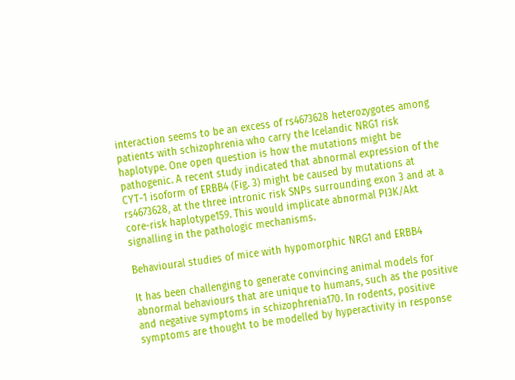interaction seems to be an excess of rs4673628 heterozygotes among patients with schizophrenia who carry the Icelandic NRG1 risk haplotype. One open question is how the mutations might be pathogenic. A recent study indicated that abnormal expression of the CYT-1 isoform of ERBB4 (Fig. 3) might be caused by mutations at rs4673628, at the three intronic risk SNPs surrounding exon 3 and at a core-risk haplotype159. This would implicate abnormal PI3K/Akt signalling in the pathologic mechanisms.

Behavioural studies of mice with hypomorphic NRG1 and ERBB4

It has been challenging to generate convincing animal models for abnormal behaviours that are unique to humans, such as the positive and negative symptoms in schizophrenia170. In rodents, positive symptoms are thought to be modelled by hyperactivity in response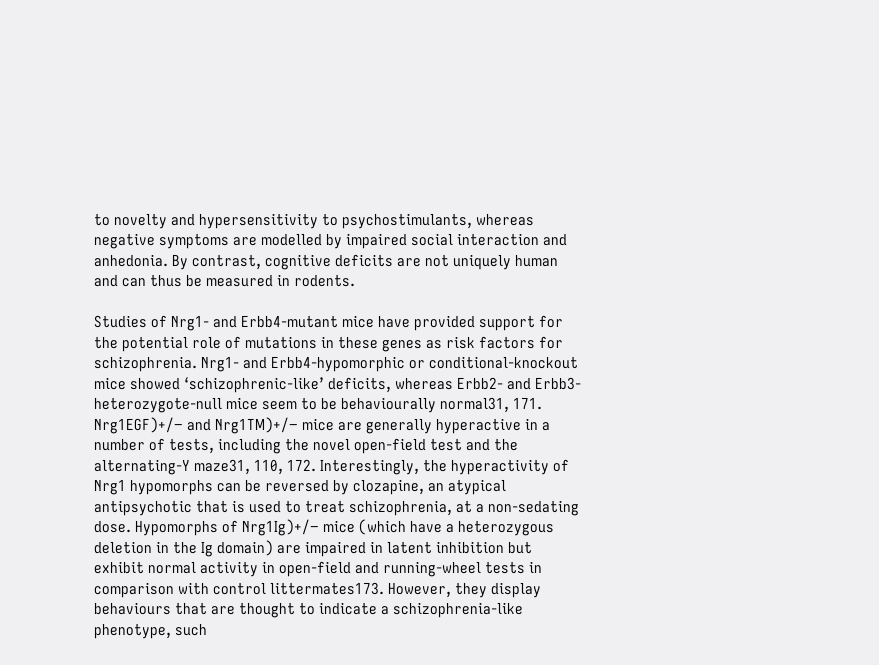to novelty and hypersensitivity to psychostimulants, whereas negative symptoms are modelled by impaired social interaction and anhedonia. By contrast, cognitive deficits are not uniquely human and can thus be measured in rodents.

Studies of Nrg1- and Erbb4-mutant mice have provided support for the potential role of mutations in these genes as risk factors for schizophrenia. Nrg1- and Erbb4-hypomorphic or conditional-knockout mice showed ‘schizophrenic-like’ deficits, whereas Erbb2- and Erbb3- heterozygote-null mice seem to be behaviourally normal31, 171. Nrg1EGF)+/− and Nrg1TM)+/− mice are generally hyperactive in a number of tests, including the novel open-field test and the alternating-Y maze31, 110, 172. Interestingly, the hyperactivity of Nrg1 hypomorphs can be reversed by clozapine, an atypical antipsychotic that is used to treat schizophrenia, at a non-sedating dose. Hypomorphs of Nrg1Ig)+/− mice (which have a heterozygous deletion in the Ig domain) are impaired in latent inhibition but exhibit normal activity in open-field and running-wheel tests in comparison with control littermates173. However, they display behaviours that are thought to indicate a schizophrenia-like phenotype, such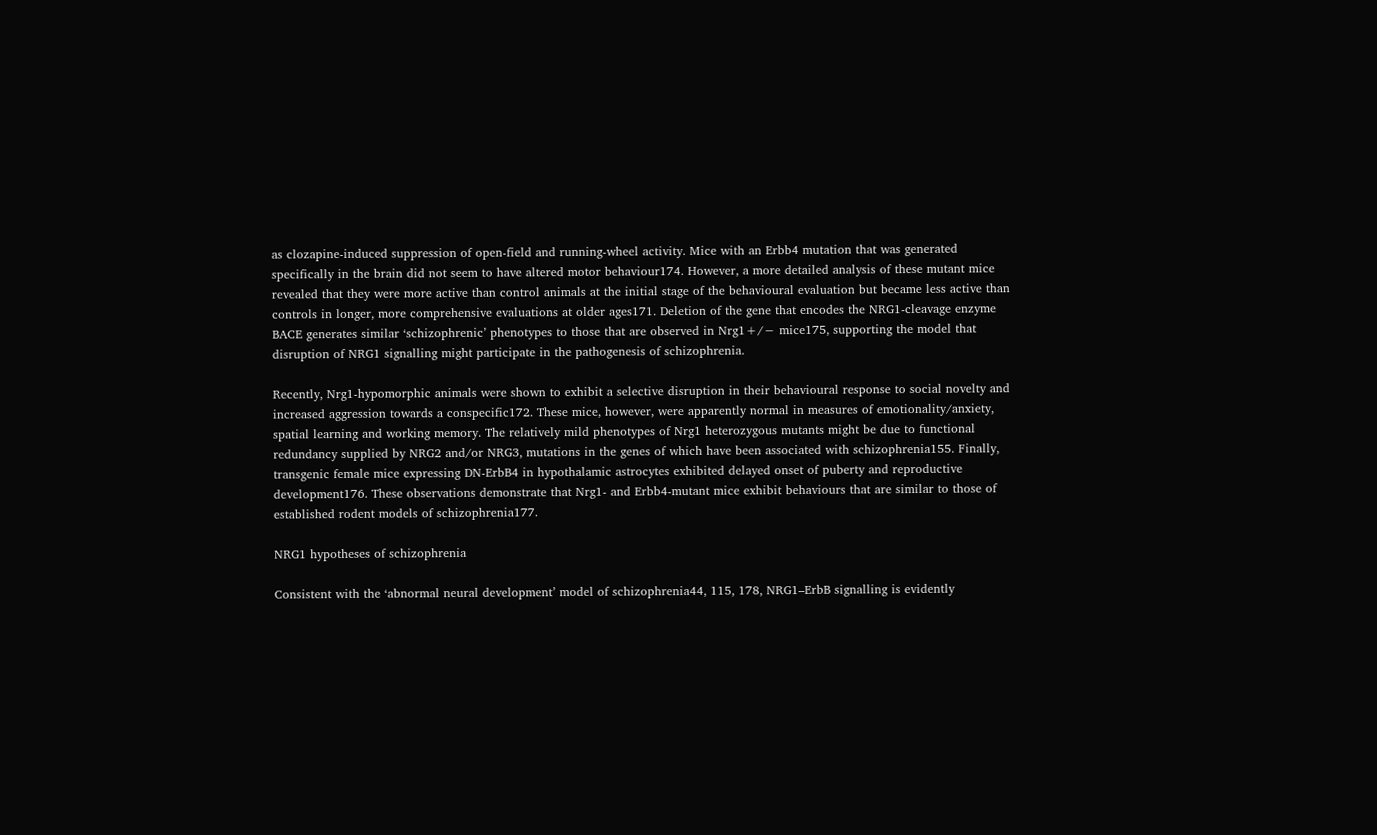as clozapine-induced suppression of open-field and running-wheel activity. Mice with an Erbb4 mutation that was generated specifically in the brain did not seem to have altered motor behaviour174. However, a more detailed analysis of these mutant mice revealed that they were more active than control animals at the initial stage of the behavioural evaluation but became less active than controls in longer, more comprehensive evaluations at older ages171. Deletion of the gene that encodes the NRG1-cleavage enzyme BACE generates similar ‘schizophrenic’ phenotypes to those that are observed in Nrg1+/− mice175, supporting the model that disruption of NRG1 signalling might participate in the pathogenesis of schizophrenia.

Recently, Nrg1-hypomorphic animals were shown to exhibit a selective disruption in their behavioural response to social novelty and increased aggression towards a conspecific172. These mice, however, were apparently normal in measures of emotionality/anxiety, spatial learning and working memory. The relatively mild phenotypes of Nrg1 heterozygous mutants might be due to functional redundancy supplied by NRG2 and/or NRG3, mutations in the genes of which have been associated with schizophrenia155. Finally, transgenic female mice expressing DN-ErbB4 in hypothalamic astrocytes exhibited delayed onset of puberty and reproductive development176. These observations demonstrate that Nrg1- and Erbb4-mutant mice exhibit behaviours that are similar to those of established rodent models of schizophrenia177.

NRG1 hypotheses of schizophrenia

Consistent with the ‘abnormal neural development’ model of schizophrenia44, 115, 178, NRG1–ErbB signalling is evidently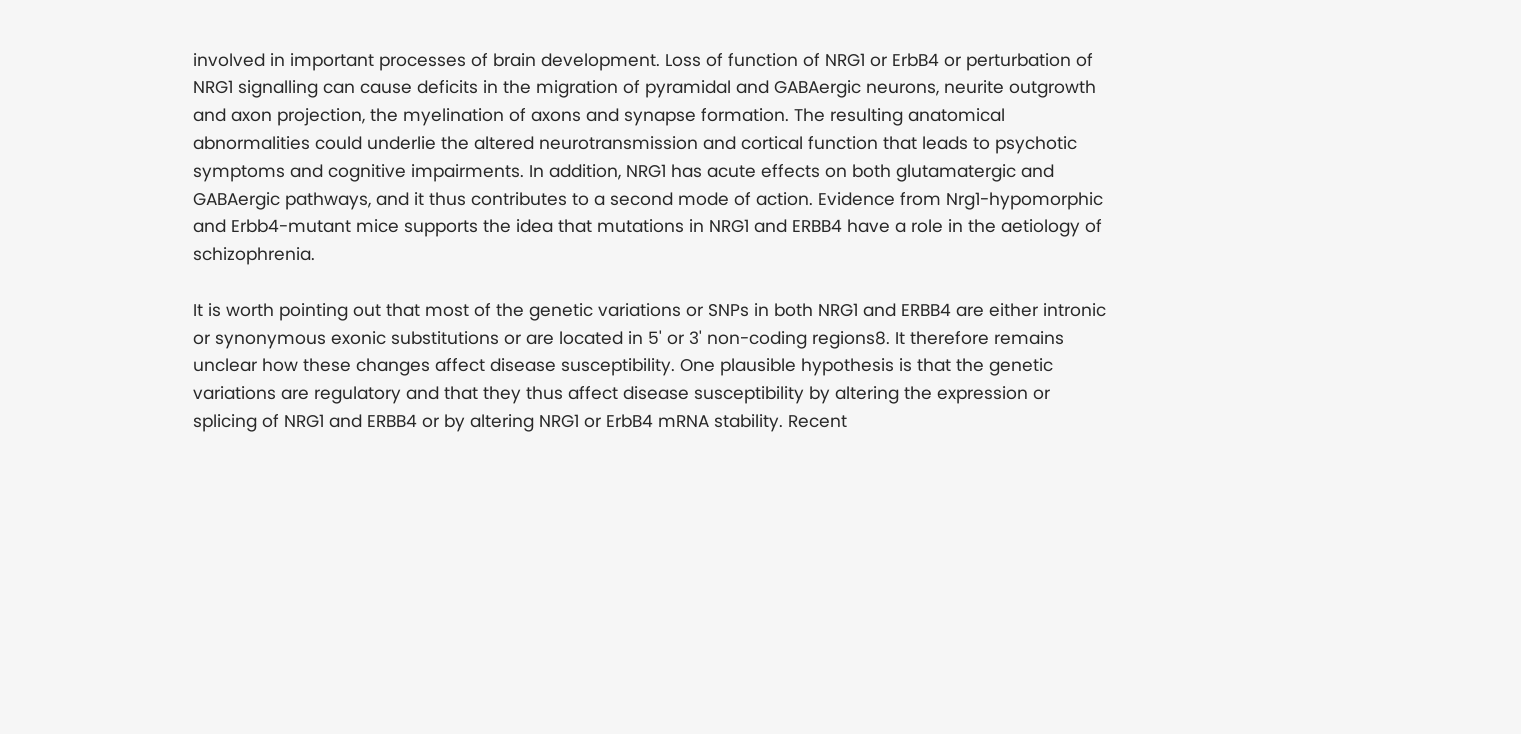involved in important processes of brain development. Loss of function of NRG1 or ErbB4 or perturbation of NRG1 signalling can cause deficits in the migration of pyramidal and GABAergic neurons, neurite outgrowth and axon projection, the myelination of axons and synapse formation. The resulting anatomical abnormalities could underlie the altered neurotransmission and cortical function that leads to psychotic symptoms and cognitive impairments. In addition, NRG1 has acute effects on both glutamatergic and GABAergic pathways, and it thus contributes to a second mode of action. Evidence from Nrg1-hypomorphic and Erbb4-mutant mice supports the idea that mutations in NRG1 and ERBB4 have a role in the aetiology of schizophrenia.

It is worth pointing out that most of the genetic variations or SNPs in both NRG1 and ERBB4 are either intronic or synonymous exonic substitutions or are located in 5' or 3' non-coding regions8. It therefore remains unclear how these changes affect disease susceptibility. One plausible hypothesis is that the genetic variations are regulatory and that they thus affect disease susceptibility by altering the expression or splicing of NRG1 and ERBB4 or by altering NRG1 or ErbB4 mRNA stability. Recent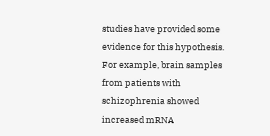studies have provided some evidence for this hypothesis. For example, brain samples from patients with schizophrenia showed increased mRNA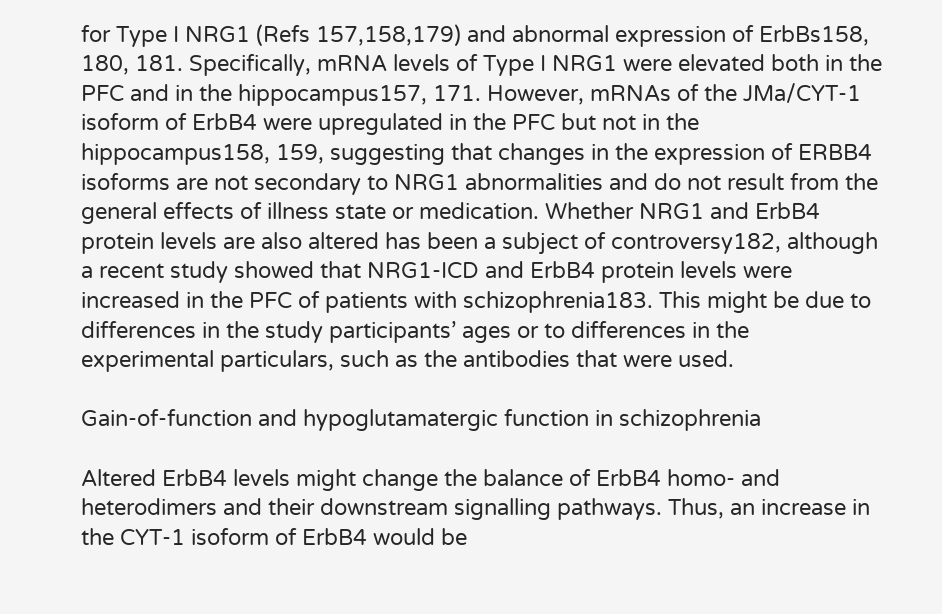for Type I NRG1 (Refs 157,158,179) and abnormal expression of ErbBs158, 180, 181. Specifically, mRNA levels of Type I NRG1 were elevated both in the PFC and in the hippocampus157, 171. However, mRNAs of the JMa/CYT-1 isoform of ErbB4 were upregulated in the PFC but not in the hippocampus158, 159, suggesting that changes in the expression of ERBB4 isoforms are not secondary to NRG1 abnormalities and do not result from the general effects of illness state or medication. Whether NRG1 and ErbB4 protein levels are also altered has been a subject of controversy182, although a recent study showed that NRG1-ICD and ErbB4 protein levels were increased in the PFC of patients with schizophrenia183. This might be due to differences in the study participants’ ages or to differences in the experimental particulars, such as the antibodies that were used.

Gain-of-function and hypoglutamatergic function in schizophrenia

Altered ErbB4 levels might change the balance of ErbB4 homo- and heterodimers and their downstream signalling pathways. Thus, an increase in the CYT-1 isoform of ErbB4 would be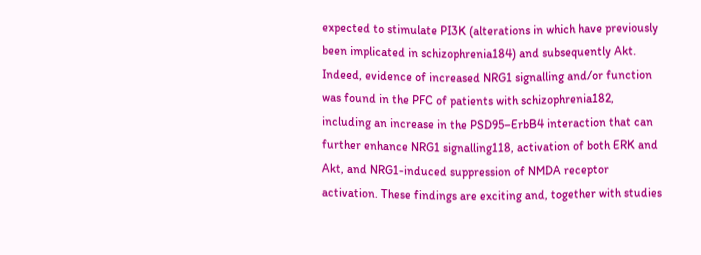expected to stimulate PI3K (alterations in which have previously been implicated in schizophrenia184) and subsequently Akt. Indeed, evidence of increased NRG1 signalling and/or function was found in the PFC of patients with schizophrenia182, including an increase in the PSD95–ErbB4 interaction that can further enhance NRG1 signalling118, activation of both ERK and Akt, and NRG1-induced suppression of NMDA receptor activation. These findings are exciting and, together with studies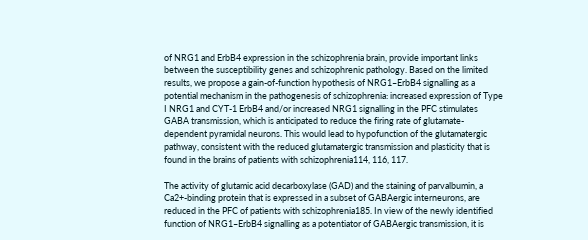of NRG1 and ErbB4 expression in the schizophrenia brain, provide important links between the susceptibility genes and schizophrenic pathology. Based on the limited results, we propose a gain-of-function hypothesis of NRG1–ErbB4 signalling as a potential mechanism in the pathogenesis of schizophrenia: increased expression of Type I NRG1 and CYT-1 ErbB4 and/or increased NRG1 signalling in the PFC stimulates GABA transmission, which is anticipated to reduce the firing rate of glutamate-dependent pyramidal neurons. This would lead to hypofunction of the glutamatergic pathway, consistent with the reduced glutamatergic transmission and plasticity that is found in the brains of patients with schizophrenia114, 116, 117.

The activity of glutamic acid decarboxylase (GAD) and the staining of parvalbumin, a Ca2+-binding protein that is expressed in a subset of GABAergic interneurons, are reduced in the PFC of patients with schizophrenia185. In view of the newly identified function of NRG1–ErbB4 signalling as a potentiator of GABAergic transmission, it is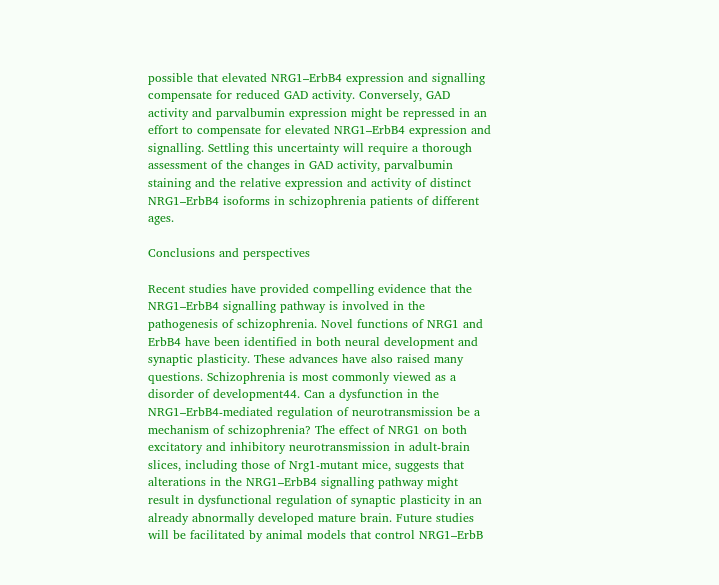possible that elevated NRG1–ErbB4 expression and signalling compensate for reduced GAD activity. Conversely, GAD activity and parvalbumin expression might be repressed in an effort to compensate for elevated NRG1–ErbB4 expression and signalling. Settling this uncertainty will require a thorough assessment of the changes in GAD activity, parvalbumin staining and the relative expression and activity of distinct NRG1–ErbB4 isoforms in schizophrenia patients of different ages.

Conclusions and perspectives

Recent studies have provided compelling evidence that the NRG1–ErbB4 signalling pathway is involved in the pathogenesis of schizophrenia. Novel functions of NRG1 and ErbB4 have been identified in both neural development and synaptic plasticity. These advances have also raised many questions. Schizophrenia is most commonly viewed as a disorder of development44. Can a dysfunction in the NRG1–ErbB4-mediated regulation of neurotransmission be a mechanism of schizophrenia? The effect of NRG1 on both excitatory and inhibitory neurotransmission in adult-brain slices, including those of Nrg1-mutant mice, suggests that alterations in the NRG1–ErbB4 signalling pathway might result in dysfunctional regulation of synaptic plasticity in an already abnormally developed mature brain. Future studies will be facilitated by animal models that control NRG1–ErbB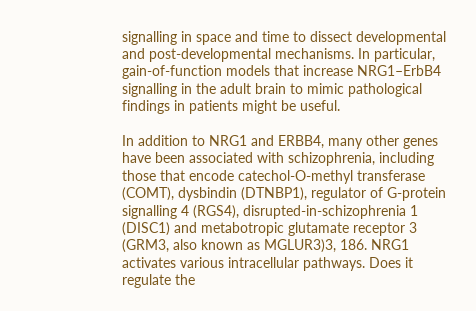signalling in space and time to dissect developmental and post-developmental mechanisms. In particular, gain-of-function models that increase NRG1–ErbB4 signalling in the adult brain to mimic pathological findings in patients might be useful.

In addition to NRG1 and ERBB4, many other genes have been associated with schizophrenia, including those that encode catechol-O-methyl transferase (COMT), dysbindin (DTNBP1), regulator of G-protein signalling 4 (RGS4), disrupted-in-schizophrenia 1 (DISC1) and metabotropic glutamate receptor 3 (GRM3, also known as MGLUR3)3, 186. NRG1 activates various intracellular pathways. Does it regulate the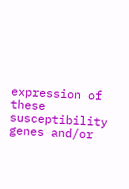expression of these susceptibility genes and/or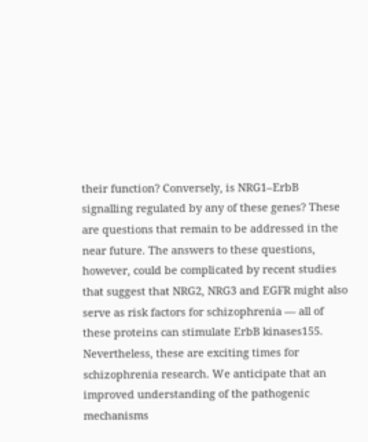their function? Conversely, is NRG1–ErbB signalling regulated by any of these genes? These are questions that remain to be addressed in the near future. The answers to these questions, however, could be complicated by recent studies that suggest that NRG2, NRG3 and EGFR might also serve as risk factors for schizophrenia — all of these proteins can stimulate ErbB kinases155. Nevertheless, these are exciting times for schizophrenia research. We anticipate that an improved understanding of the pathogenic mechanisms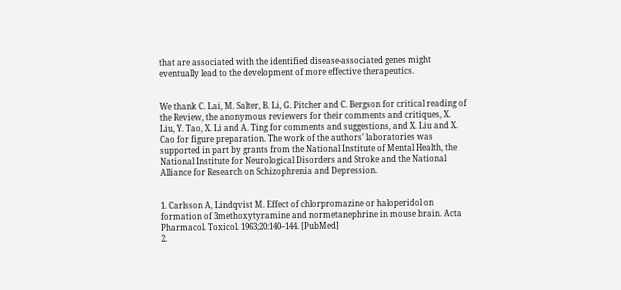that are associated with the identified disease-associated genes might eventually lead to the development of more effective therapeutics.


We thank C. Lai, M. Salter, B. Li, G. Pitcher and C. Bergson for critical reading of the Review, the anonymous reviewers for their comments and critiques, X. Liu, Y. Tao, X. Li and A. Ting for comments and suggestions, and X. Liu and X. Cao for figure preparation. The work of the authors’ laboratories was supported in part by grants from the National Institute of Mental Health, the National Institute for Neurological Disorders and Stroke and the National Alliance for Research on Schizophrenia and Depression.


1. Carlsson A, Lindqvist M. Effect of chlorpromazine or haloperidol on formation of 3methoxytyramine and normetanephrine in mouse brain. Acta Pharmacol. Toxicol. 1963;20:140–144. [PubMed]
2.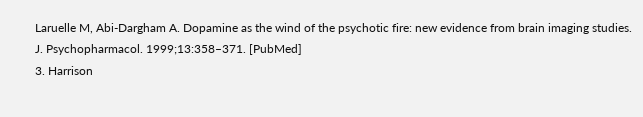Laruelle M, Abi-Dargham A. Dopamine as the wind of the psychotic fire: new evidence from brain imaging studies. J. Psychopharmacol. 1999;13:358–371. [PubMed]
3. Harrison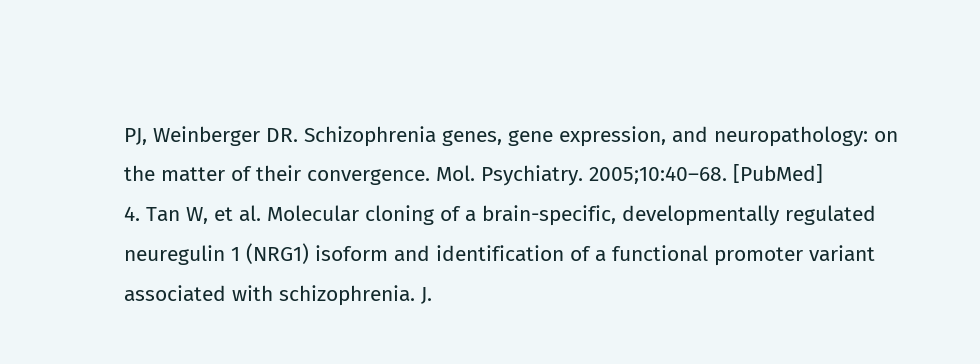PJ, Weinberger DR. Schizophrenia genes, gene expression, and neuropathology: on the matter of their convergence. Mol. Psychiatry. 2005;10:40–68. [PubMed]
4. Tan W, et al. Molecular cloning of a brain-specific, developmentally regulated neuregulin 1 (NRG1) isoform and identification of a functional promoter variant associated with schizophrenia. J.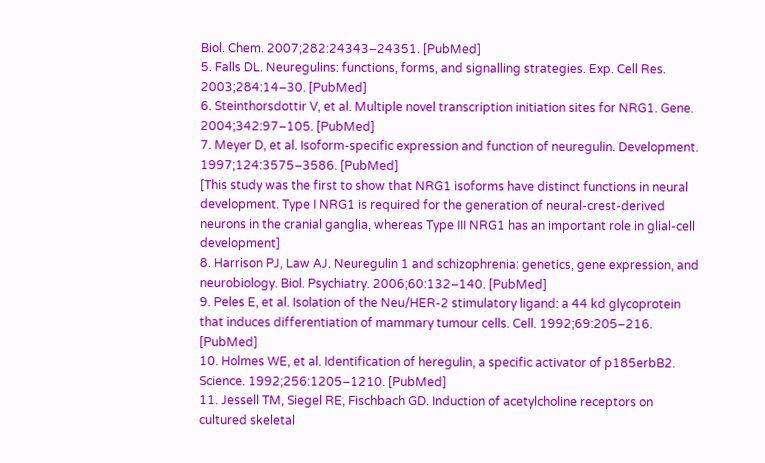Biol. Chem. 2007;282:24343–24351. [PubMed]
5. Falls DL. Neuregulins: functions, forms, and signalling strategies. Exp. Cell Res. 2003;284:14–30. [PubMed]
6. Steinthorsdottir V, et al. Multiple novel transcription initiation sites for NRG1. Gene. 2004;342:97–105. [PubMed]
7. Meyer D, et al. Isoform-specific expression and function of neuregulin. Development. 1997;124:3575–3586. [PubMed]
[This study was the first to show that NRG1 isoforms have distinct functions in neural development. Type I NRG1 is required for the generation of neural-crest-derived neurons in the cranial ganglia, whereas Type III NRG1 has an important role in glial-cell development]
8. Harrison PJ, Law AJ. Neuregulin 1 and schizophrenia: genetics, gene expression, and neurobiology. Biol. Psychiatry. 2006;60:132–140. [PubMed]
9. Peles E, et al. Isolation of the Neu/HER-2 stimulatory ligand: a 44 kd glycoprotein that induces differentiation of mammary tumour cells. Cell. 1992;69:205–216. [PubMed]
10. Holmes WE, et al. Identification of heregulin, a specific activator of p185erbB2. Science. 1992;256:1205–1210. [PubMed]
11. Jessell TM, Siegel RE, Fischbach GD. Induction of acetylcholine receptors on cultured skeletal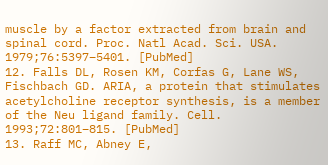muscle by a factor extracted from brain and spinal cord. Proc. Natl Acad. Sci. USA. 1979;76:5397–5401. [PubMed]
12. Falls DL, Rosen KM, Corfas G, Lane WS, Fischbach GD. ARIA, a protein that stimulates acetylcholine receptor synthesis, is a member of the Neu ligand family. Cell. 1993;72:801–815. [PubMed]
13. Raff MC, Abney E,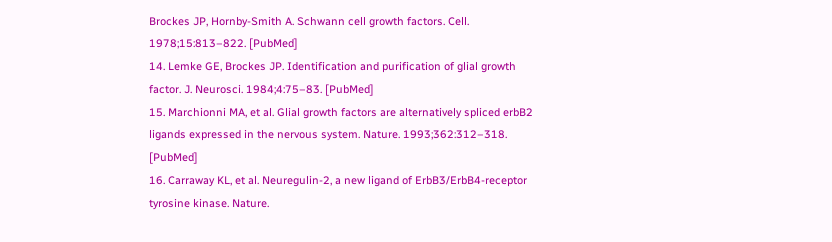Brockes JP, Hornby-Smith A. Schwann cell growth factors. Cell. 1978;15:813–822. [PubMed]
14. Lemke GE, Brockes JP. Identification and purification of glial growth factor. J. Neurosci. 1984;4:75–83. [PubMed]
15. Marchionni MA, et al. Glial growth factors are alternatively spliced erbB2 ligands expressed in the nervous system. Nature. 1993;362:312–318. [PubMed]
16. Carraway KL, et al. Neuregulin-2, a new ligand of ErbB3/ErbB4-receptor tyrosine kinase. Nature.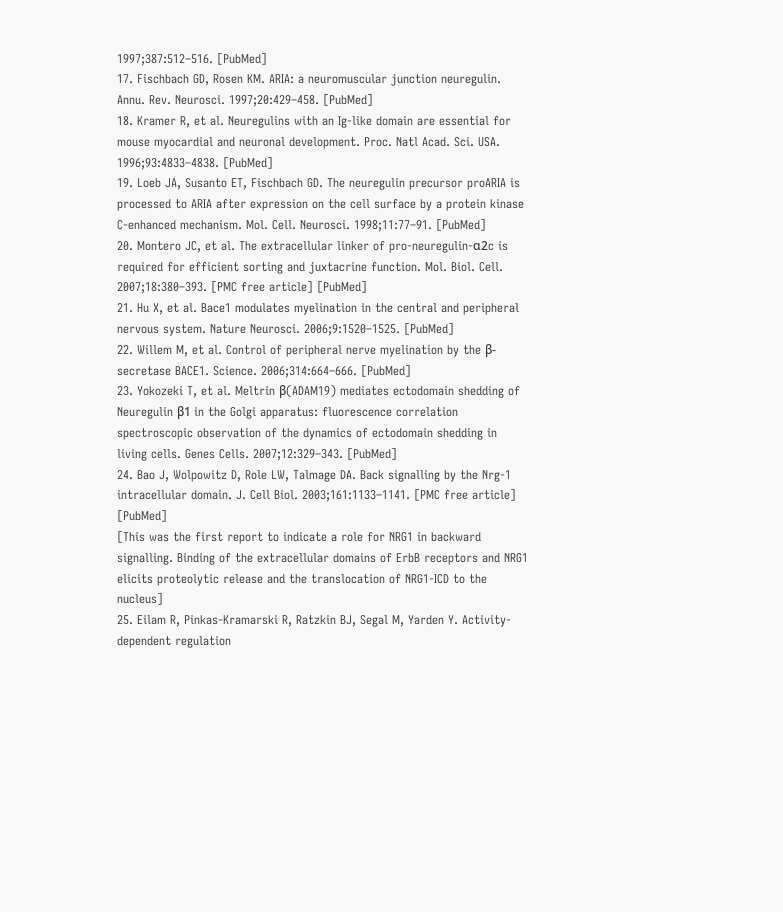1997;387:512–516. [PubMed]
17. Fischbach GD, Rosen KM. ARIA: a neuromuscular junction neuregulin. Annu. Rev. Neurosci. 1997;20:429–458. [PubMed]
18. Kramer R, et al. Neuregulins with an Ig-like domain are essential for mouse myocardial and neuronal development. Proc. Natl Acad. Sci. USA. 1996;93:4833–4838. [PubMed]
19. Loeb JA, Susanto ET, Fischbach GD. The neuregulin precursor proARIA is processed to ARIA after expression on the cell surface by a protein kinase C-enhanced mechanism. Mol. Cell. Neurosci. 1998;11:77–91. [PubMed]
20. Montero JC, et al. The extracellular linker of pro-neuregulin-α2c is required for efficient sorting and juxtacrine function. Mol. Biol. Cell. 2007;18:380–393. [PMC free article] [PubMed]
21. Hu X, et al. Bace1 modulates myelination in the central and peripheral nervous system. Nature Neurosci. 2006;9:1520–1525. [PubMed]
22. Willem M, et al. Control of peripheral nerve myelination by the β-secretase BACE1. Science. 2006;314:664–666. [PubMed]
23. Yokozeki T, et al. Meltrin β(ADAM19) mediates ectodomain shedding of Neuregulin β1 in the Golgi apparatus: fluorescence correlation spectroscopic observation of the dynamics of ectodomain shedding in living cells. Genes Cells. 2007;12:329–343. [PubMed]
24. Bao J, Wolpowitz D, Role LW, Talmage DA. Back signalling by the Nrg-1 intracellular domain. J. Cell Biol. 2003;161:1133–1141. [PMC free article] [PubMed]
[This was the first report to indicate a role for NRG1 in backward signalling. Binding of the extracellular domains of ErbB receptors and NRG1 elicits proteolytic release and the translocation of NRG1-ICD to the nucleus]
25. Eilam R, Pinkas-Kramarski R, Ratzkin BJ, Segal M, Yarden Y. Activity-dependent regulation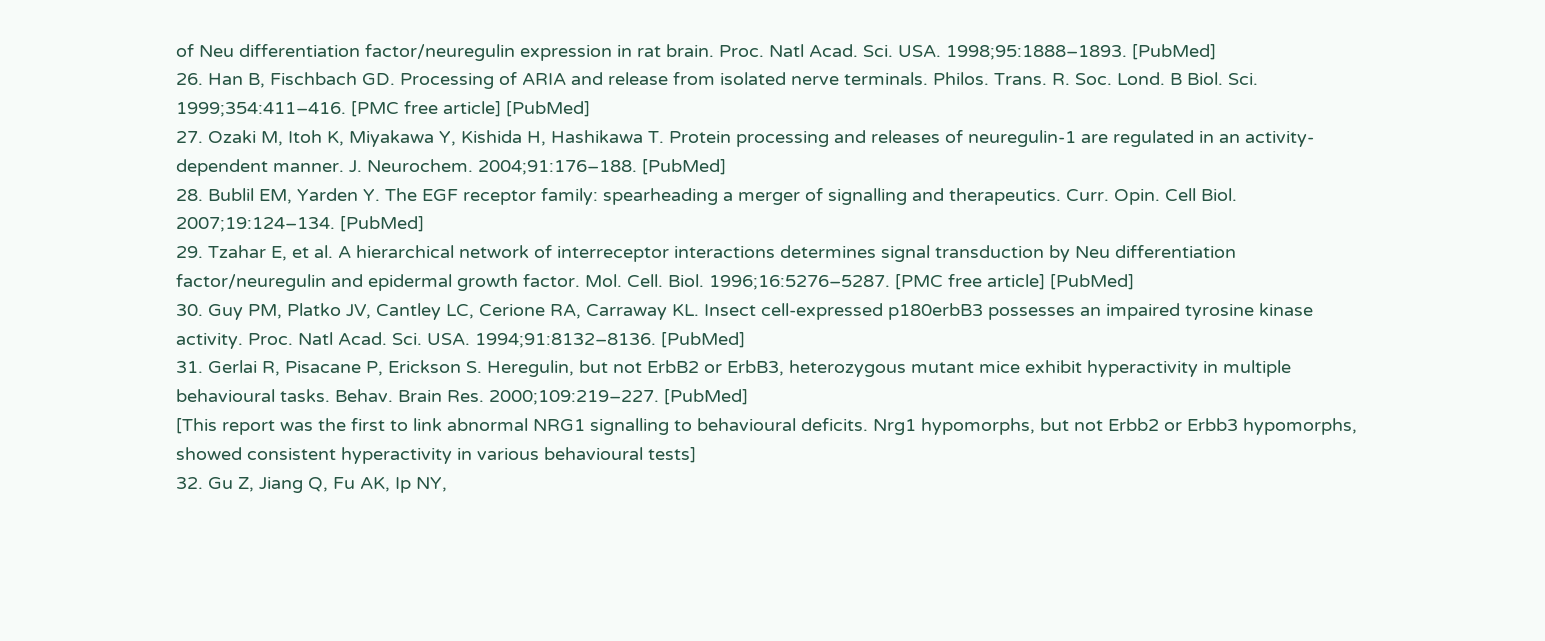of Neu differentiation factor/neuregulin expression in rat brain. Proc. Natl Acad. Sci. USA. 1998;95:1888–1893. [PubMed]
26. Han B, Fischbach GD. Processing of ARIA and release from isolated nerve terminals. Philos. Trans. R. Soc. Lond. B Biol. Sci. 1999;354:411–416. [PMC free article] [PubMed]
27. Ozaki M, Itoh K, Miyakawa Y, Kishida H, Hashikawa T. Protein processing and releases of neuregulin-1 are regulated in an activity-dependent manner. J. Neurochem. 2004;91:176–188. [PubMed]
28. Bublil EM, Yarden Y. The EGF receptor family: spearheading a merger of signalling and therapeutics. Curr. Opin. Cell Biol. 2007;19:124–134. [PubMed]
29. Tzahar E, et al. A hierarchical network of interreceptor interactions determines signal transduction by Neu differentiation factor/neuregulin and epidermal growth factor. Mol. Cell. Biol. 1996;16:5276–5287. [PMC free article] [PubMed]
30. Guy PM, Platko JV, Cantley LC, Cerione RA, Carraway KL. Insect cell-expressed p180erbB3 possesses an impaired tyrosine kinase activity. Proc. Natl Acad. Sci. USA. 1994;91:8132–8136. [PubMed]
31. Gerlai R, Pisacane P, Erickson S. Heregulin, but not ErbB2 or ErbB3, heterozygous mutant mice exhibit hyperactivity in multiple behavioural tasks. Behav. Brain Res. 2000;109:219–227. [PubMed]
[This report was the first to link abnormal NRG1 signalling to behavioural deficits. Nrg1 hypomorphs, but not Erbb2 or Erbb3 hypomorphs, showed consistent hyperactivity in various behavioural tests]
32. Gu Z, Jiang Q, Fu AK, Ip NY,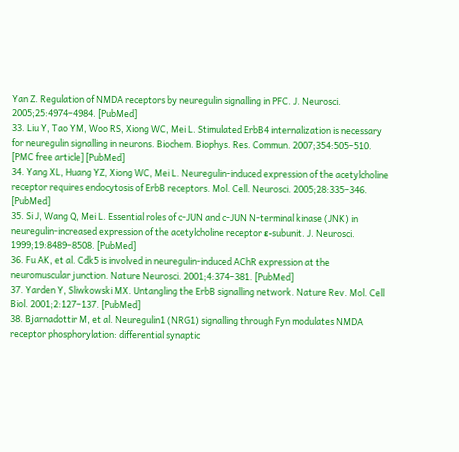Yan Z. Regulation of NMDA receptors by neuregulin signalling in PFC. J. Neurosci. 2005;25:4974–4984. [PubMed]
33. Liu Y, Tao YM, Woo RS, Xiong WC, Mei L. Stimulated ErbB4 internalization is necessary for neuregulin signalling in neurons. Biochem. Biophys. Res. Commun. 2007;354:505–510. [PMC free article] [PubMed]
34. Yang XL, Huang YZ, Xiong WC, Mei L. Neuregulin-induced expression of the acetylcholine receptor requires endocytosis of ErbB receptors. Mol. Cell. Neurosci. 2005;28:335–346. [PubMed]
35. Si J, Wang Q, Mei L. Essential roles of c-JUN and c-JUN N-terminal kinase (JNK) in neuregulin-increased expression of the acetylcholine receptor ε-subunit. J. Neurosci. 1999;19:8489–8508. [PubMed]
36. Fu AK, et al. Cdk5 is involved in neuregulin-induced AChR expression at the neuromuscular junction. Nature Neurosci. 2001;4:374–381. [PubMed]
37. Yarden Y, Sliwkowski MX. Untangling the ErbB signalling network. Nature Rev. Mol. Cell Biol. 2001;2:127–137. [PubMed]
38. Bjarnadottir M, et al. Neuregulin1 (NRG1) signalling through Fyn modulates NMDA receptor phosphorylation: differential synaptic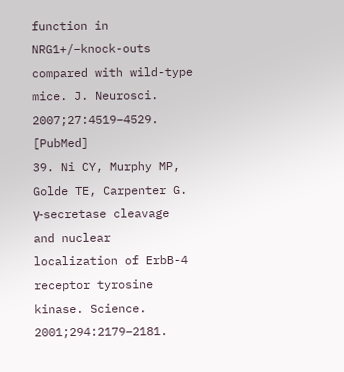function in NRG1+/−knock-outs compared with wild-type mice. J. Neurosci. 2007;27:4519–4529. [PubMed]
39. Ni CY, Murphy MP, Golde TE, Carpenter G. γ-secretase cleavage and nuclear localization of ErbB-4 receptor tyrosine kinase. Science. 2001;294:2179–2181.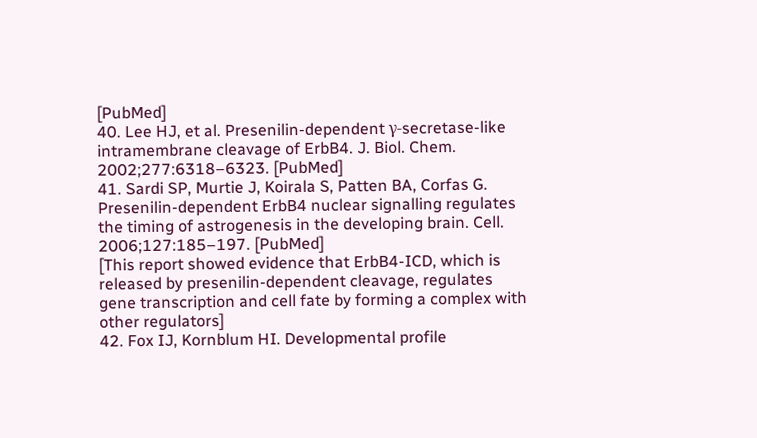[PubMed]
40. Lee HJ, et al. Presenilin-dependent γ-secretase-like intramembrane cleavage of ErbB4. J. Biol. Chem. 2002;277:6318–6323. [PubMed]
41. Sardi SP, Murtie J, Koirala S, Patten BA, Corfas G. Presenilin-dependent ErbB4 nuclear signalling regulates the timing of astrogenesis in the developing brain. Cell. 2006;127:185–197. [PubMed]
[This report showed evidence that ErbB4-ICD, which is released by presenilin-dependent cleavage, regulates gene transcription and cell fate by forming a complex with other regulators]
42. Fox IJ, Kornblum HI. Developmental profile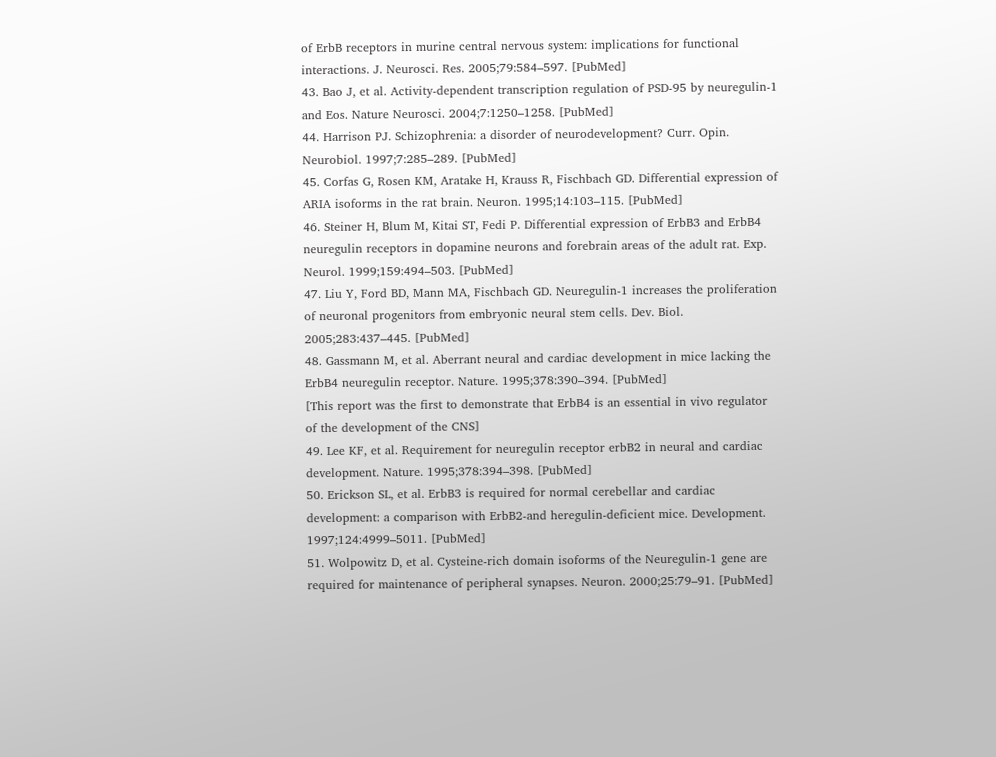of ErbB receptors in murine central nervous system: implications for functional interactions. J. Neurosci. Res. 2005;79:584–597. [PubMed]
43. Bao J, et al. Activity-dependent transcription regulation of PSD-95 by neuregulin-1 and Eos. Nature Neurosci. 2004;7:1250–1258. [PubMed]
44. Harrison PJ. Schizophrenia: a disorder of neurodevelopment? Curr. Opin. Neurobiol. 1997;7:285–289. [PubMed]
45. Corfas G, Rosen KM, Aratake H, Krauss R, Fischbach GD. Differential expression of ARIA isoforms in the rat brain. Neuron. 1995;14:103–115. [PubMed]
46. Steiner H, Blum M, Kitai ST, Fedi P. Differential expression of ErbB3 and ErbB4 neuregulin receptors in dopamine neurons and forebrain areas of the adult rat. Exp. Neurol. 1999;159:494–503. [PubMed]
47. Liu Y, Ford BD, Mann MA, Fischbach GD. Neuregulin-1 increases the proliferation of neuronal progenitors from embryonic neural stem cells. Dev. Biol. 2005;283:437–445. [PubMed]
48. Gassmann M, et al. Aberrant neural and cardiac development in mice lacking the ErbB4 neuregulin receptor. Nature. 1995;378:390–394. [PubMed]
[This report was the first to demonstrate that ErbB4 is an essential in vivo regulator of the development of the CNS]
49. Lee KF, et al. Requirement for neuregulin receptor erbB2 in neural and cardiac development. Nature. 1995;378:394–398. [PubMed]
50. Erickson SL, et al. ErbB3 is required for normal cerebellar and cardiac development: a comparison with ErbB2-and heregulin-deficient mice. Development. 1997;124:4999–5011. [PubMed]
51. Wolpowitz D, et al. Cysteine-rich domain isoforms of the Neuregulin-1 gene are required for maintenance of peripheral synapses. Neuron. 2000;25:79–91. [PubMed]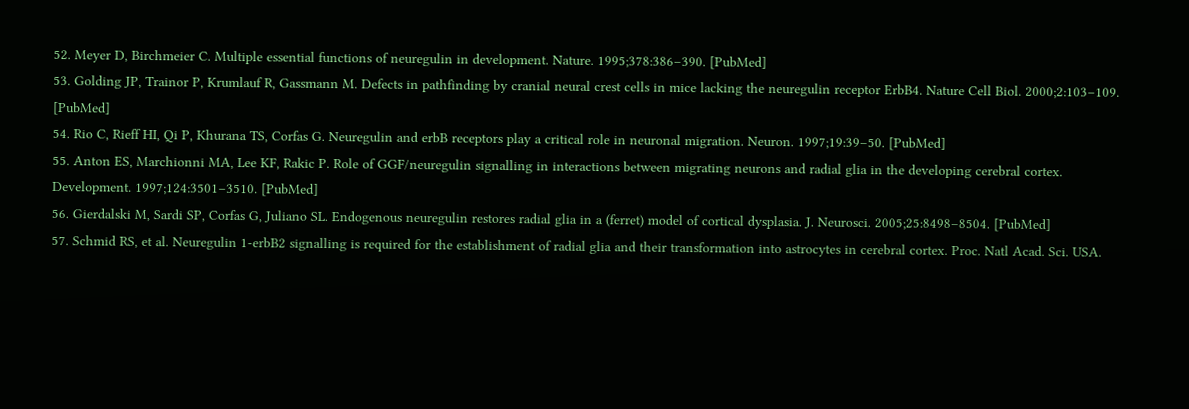52. Meyer D, Birchmeier C. Multiple essential functions of neuregulin in development. Nature. 1995;378:386–390. [PubMed]
53. Golding JP, Trainor P, Krumlauf R, Gassmann M. Defects in pathfinding by cranial neural crest cells in mice lacking the neuregulin receptor ErbB4. Nature Cell Biol. 2000;2:103–109. [PubMed]
54. Rio C, Rieff HI, Qi P, Khurana TS, Corfas G. Neuregulin and erbB receptors play a critical role in neuronal migration. Neuron. 1997;19:39–50. [PubMed]
55. Anton ES, Marchionni MA, Lee KF, Rakic P. Role of GGF/neuregulin signalling in interactions between migrating neurons and radial glia in the developing cerebral cortex. Development. 1997;124:3501–3510. [PubMed]
56. Gierdalski M, Sardi SP, Corfas G, Juliano SL. Endogenous neuregulin restores radial glia in a (ferret) model of cortical dysplasia. J. Neurosci. 2005;25:8498–8504. [PubMed]
57. Schmid RS, et al. Neuregulin 1-erbB2 signalling is required for the establishment of radial glia and their transformation into astrocytes in cerebral cortex. Proc. Natl Acad. Sci. USA.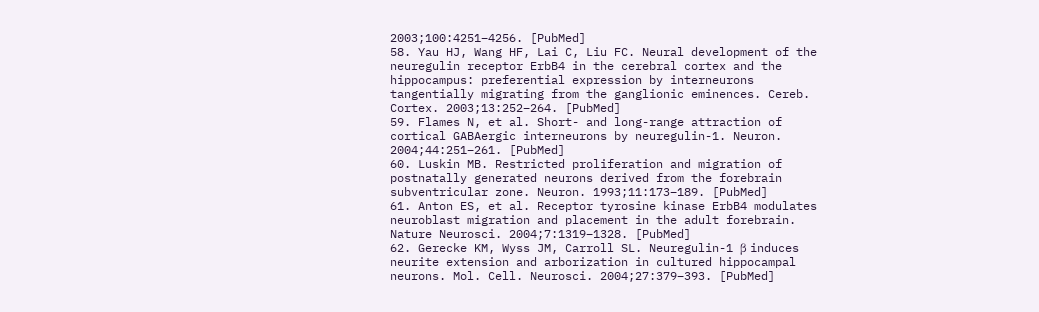2003;100:4251–4256. [PubMed]
58. Yau HJ, Wang HF, Lai C, Liu FC. Neural development of the neuregulin receptor ErbB4 in the cerebral cortex and the hippocampus: preferential expression by interneurons tangentially migrating from the ganglionic eminences. Cereb. Cortex. 2003;13:252–264. [PubMed]
59. Flames N, et al. Short- and long-range attraction of cortical GABAergic interneurons by neuregulin-1. Neuron. 2004;44:251–261. [PubMed]
60. Luskin MB. Restricted proliferation and migration of postnatally generated neurons derived from the forebrain subventricular zone. Neuron. 1993;11:173–189. [PubMed]
61. Anton ES, et al. Receptor tyrosine kinase ErbB4 modulates neuroblast migration and placement in the adult forebrain. Nature Neurosci. 2004;7:1319–1328. [PubMed]
62. Gerecke KM, Wyss JM, Carroll SL. Neuregulin-1 β induces neurite extension and arborization in cultured hippocampal neurons. Mol. Cell. Neurosci. 2004;27:379–393. [PubMed]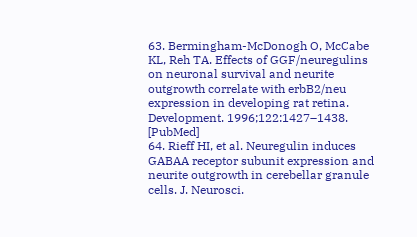63. Bermingham-McDonogh O, McCabe KL, Reh TA. Effects of GGF/neuregulins on neuronal survival and neurite outgrowth correlate with erbB2/neu expression in developing rat retina. Development. 1996;122:1427–1438. [PubMed]
64. Rieff HI, et al. Neuregulin induces GABAA receptor subunit expression and neurite outgrowth in cerebellar granule cells. J. Neurosci.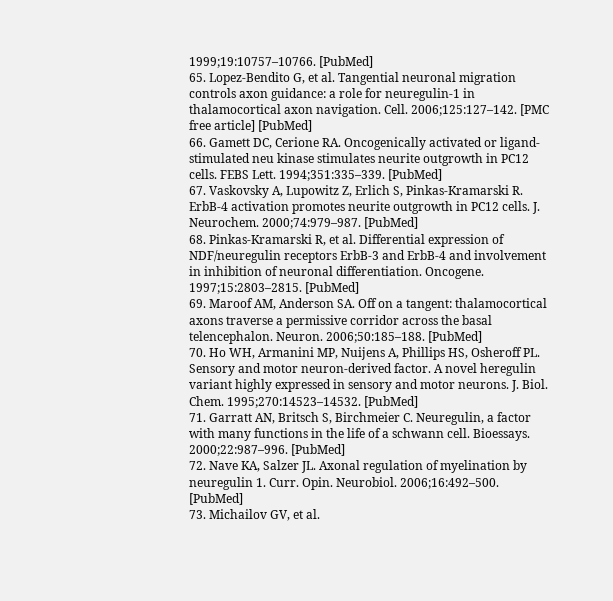1999;19:10757–10766. [PubMed]
65. Lopez-Bendito G, et al. Tangential neuronal migration controls axon guidance: a role for neuregulin-1 in thalamocortical axon navigation. Cell. 2006;125:127–142. [PMC free article] [PubMed]
66. Gamett DC, Cerione RA. Oncogenically activated or ligand-stimulated neu kinase stimulates neurite outgrowth in PC12 cells. FEBS Lett. 1994;351:335–339. [PubMed]
67. Vaskovsky A, Lupowitz Z, Erlich S, Pinkas-Kramarski R. ErbB-4 activation promotes neurite outgrowth in PC12 cells. J. Neurochem. 2000;74:979–987. [PubMed]
68. Pinkas-Kramarski R, et al. Differential expression of NDF/neuregulin receptors ErbB-3 and ErbB-4 and involvement in inhibition of neuronal differentiation. Oncogene. 1997;15:2803–2815. [PubMed]
69. Maroof AM, Anderson SA. Off on a tangent: thalamocortical axons traverse a permissive corridor across the basal telencephalon. Neuron. 2006;50:185–188. [PubMed]
70. Ho WH, Armanini MP, Nuijens A, Phillips HS, Osheroff PL. Sensory and motor neuron-derived factor. A novel heregulin variant highly expressed in sensory and motor neurons. J. Biol. Chem. 1995;270:14523–14532. [PubMed]
71. Garratt AN, Britsch S, Birchmeier C. Neuregulin, a factor with many functions in the life of a schwann cell. Bioessays. 2000;22:987–996. [PubMed]
72. Nave KA, Salzer JL. Axonal regulation of myelination by neuregulin 1. Curr. Opin. Neurobiol. 2006;16:492–500. [PubMed]
73. Michailov GV, et al.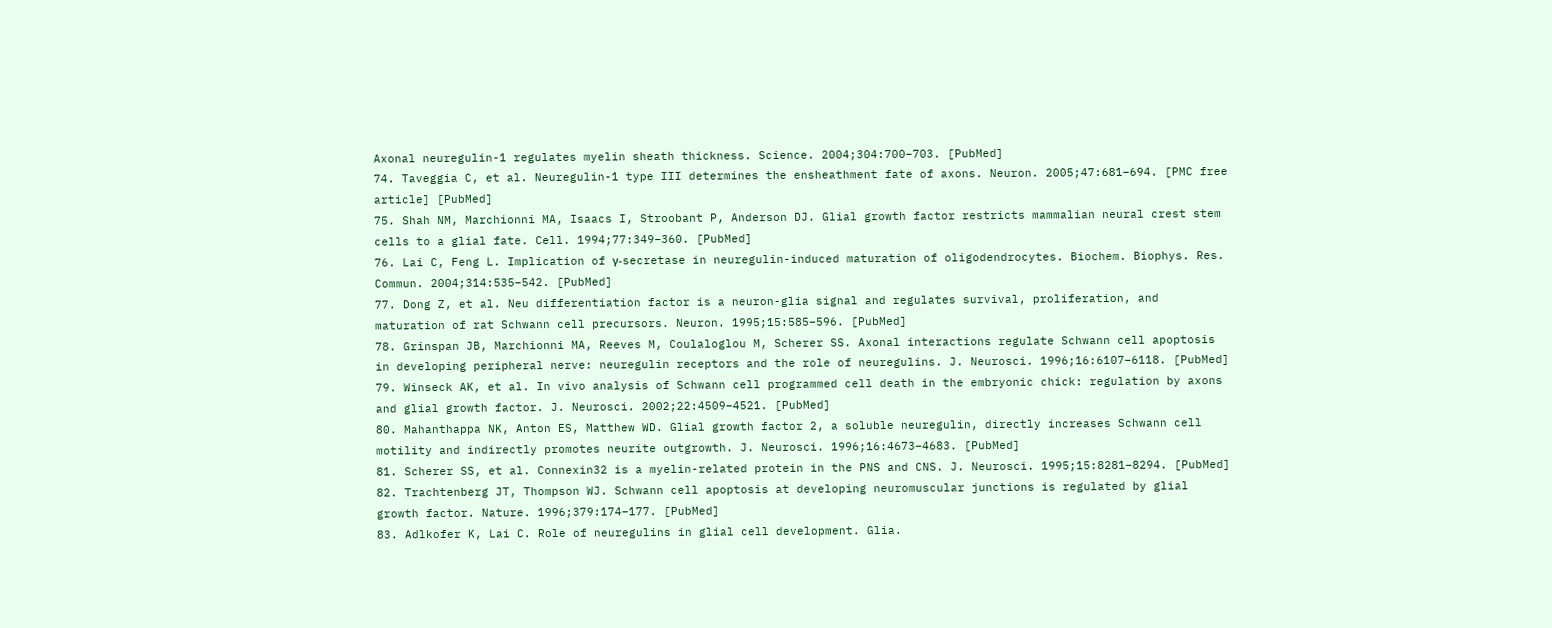Axonal neuregulin-1 regulates myelin sheath thickness. Science. 2004;304:700–703. [PubMed]
74. Taveggia C, et al. Neuregulin-1 type III determines the ensheathment fate of axons. Neuron. 2005;47:681–694. [PMC free article] [PubMed]
75. Shah NM, Marchionni MA, Isaacs I, Stroobant P, Anderson DJ. Glial growth factor restricts mammalian neural crest stem cells to a glial fate. Cell. 1994;77:349–360. [PubMed]
76. Lai C, Feng L. Implication of γ-secretase in neuregulin-induced maturation of oligodendrocytes. Biochem. Biophys. Res. Commun. 2004;314:535–542. [PubMed]
77. Dong Z, et al. Neu differentiation factor is a neuron-glia signal and regulates survival, proliferation, and maturation of rat Schwann cell precursors. Neuron. 1995;15:585–596. [PubMed]
78. Grinspan JB, Marchionni MA, Reeves M, Coulaloglou M, Scherer SS. Axonal interactions regulate Schwann cell apoptosis in developing peripheral nerve: neuregulin receptors and the role of neuregulins. J. Neurosci. 1996;16:6107–6118. [PubMed]
79. Winseck AK, et al. In vivo analysis of Schwann cell programmed cell death in the embryonic chick: regulation by axons and glial growth factor. J. Neurosci. 2002;22:4509–4521. [PubMed]
80. Mahanthappa NK, Anton ES, Matthew WD. Glial growth factor 2, a soluble neuregulin, directly increases Schwann cell motility and indirectly promotes neurite outgrowth. J. Neurosci. 1996;16:4673–4683. [PubMed]
81. Scherer SS, et al. Connexin32 is a myelin-related protein in the PNS and CNS. J. Neurosci. 1995;15:8281–8294. [PubMed]
82. Trachtenberg JT, Thompson WJ. Schwann cell apoptosis at developing neuromuscular junctions is regulated by glial growth factor. Nature. 1996;379:174–177. [PubMed]
83. Adlkofer K, Lai C. Role of neuregulins in glial cell development. Glia.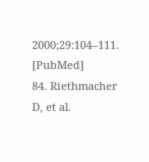2000;29:104–111. [PubMed]
84. Riethmacher D, et al.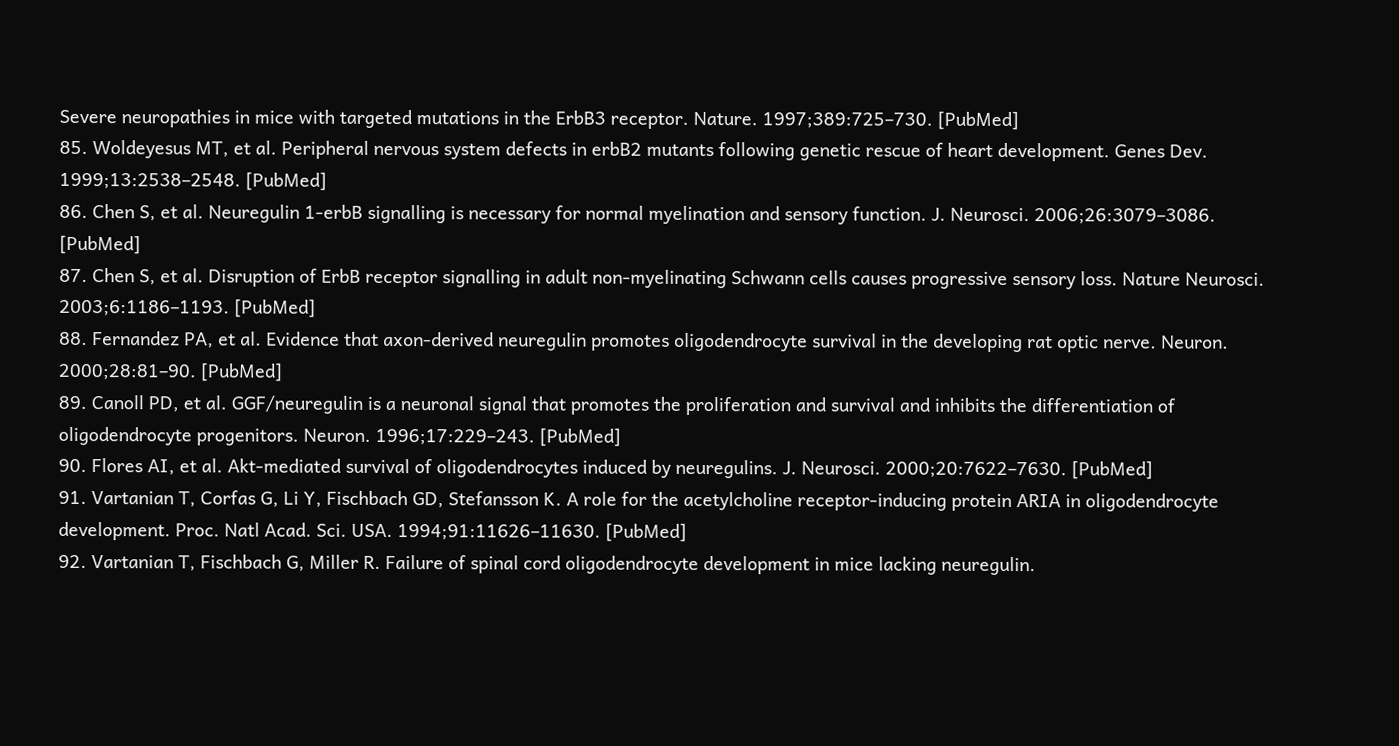Severe neuropathies in mice with targeted mutations in the ErbB3 receptor. Nature. 1997;389:725–730. [PubMed]
85. Woldeyesus MT, et al. Peripheral nervous system defects in erbB2 mutants following genetic rescue of heart development. Genes Dev. 1999;13:2538–2548. [PubMed]
86. Chen S, et al. Neuregulin 1-erbB signalling is necessary for normal myelination and sensory function. J. Neurosci. 2006;26:3079–3086. [PubMed]
87. Chen S, et al. Disruption of ErbB receptor signalling in adult non-myelinating Schwann cells causes progressive sensory loss. Nature Neurosci. 2003;6:1186–1193. [PubMed]
88. Fernandez PA, et al. Evidence that axon-derived neuregulin promotes oligodendrocyte survival in the developing rat optic nerve. Neuron. 2000;28:81–90. [PubMed]
89. Canoll PD, et al. GGF/neuregulin is a neuronal signal that promotes the proliferation and survival and inhibits the differentiation of oligodendrocyte progenitors. Neuron. 1996;17:229–243. [PubMed]
90. Flores AI, et al. Akt-mediated survival of oligodendrocytes induced by neuregulins. J. Neurosci. 2000;20:7622–7630. [PubMed]
91. Vartanian T, Corfas G, Li Y, Fischbach GD, Stefansson K. A role for the acetylcholine receptor-inducing protein ARIA in oligodendrocyte development. Proc. Natl Acad. Sci. USA. 1994;91:11626–11630. [PubMed]
92. Vartanian T, Fischbach G, Miller R. Failure of spinal cord oligodendrocyte development in mice lacking neuregulin.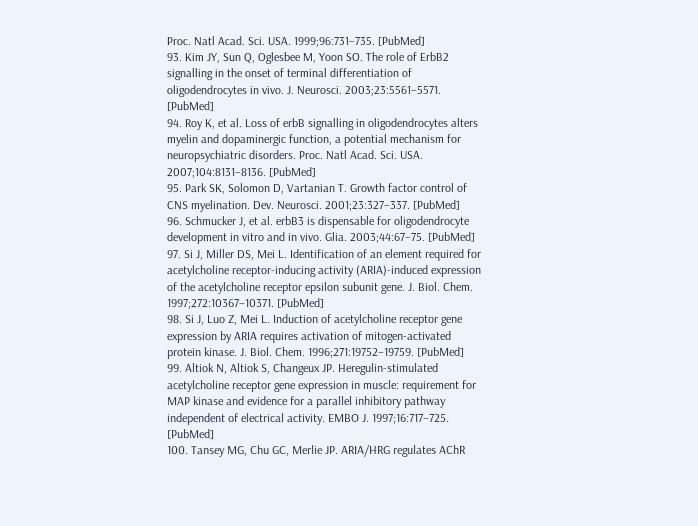Proc. Natl Acad. Sci. USA. 1999;96:731–735. [PubMed]
93. Kim JY, Sun Q, Oglesbee M, Yoon SO. The role of ErbB2 signalling in the onset of terminal differentiation of oligodendrocytes in vivo. J. Neurosci. 2003;23:5561–5571. [PubMed]
94. Roy K, et al. Loss of erbB signalling in oligodendrocytes alters myelin and dopaminergic function, a potential mechanism for neuropsychiatric disorders. Proc. Natl Acad. Sci. USA. 2007;104:8131–8136. [PubMed]
95. Park SK, Solomon D, Vartanian T. Growth factor control of CNS myelination. Dev. Neurosci. 2001;23:327–337. [PubMed]
96. Schmucker J, et al. erbB3 is dispensable for oligodendrocyte development in vitro and in vivo. Glia. 2003;44:67–75. [PubMed]
97. Si J, Miller DS, Mei L. Identification of an element required for acetylcholine receptor-inducing activity (ARIA)-induced expression of the acetylcholine receptor epsilon subunit gene. J. Biol. Chem. 1997;272:10367–10371. [PubMed]
98. Si J, Luo Z, Mei L. Induction of acetylcholine receptor gene expression by ARIA requires activation of mitogen-activated protein kinase. J. Biol. Chem. 1996;271:19752–19759. [PubMed]
99. Altiok N, Altiok S, Changeux JP. Heregulin-stimulated acetylcholine receptor gene expression in muscle: requirement for MAP kinase and evidence for a parallel inhibitory pathway independent of electrical activity. EMBO J. 1997;16:717–725. [PubMed]
100. Tansey MG, Chu GC, Merlie JP. ARIA/HRG regulates AChR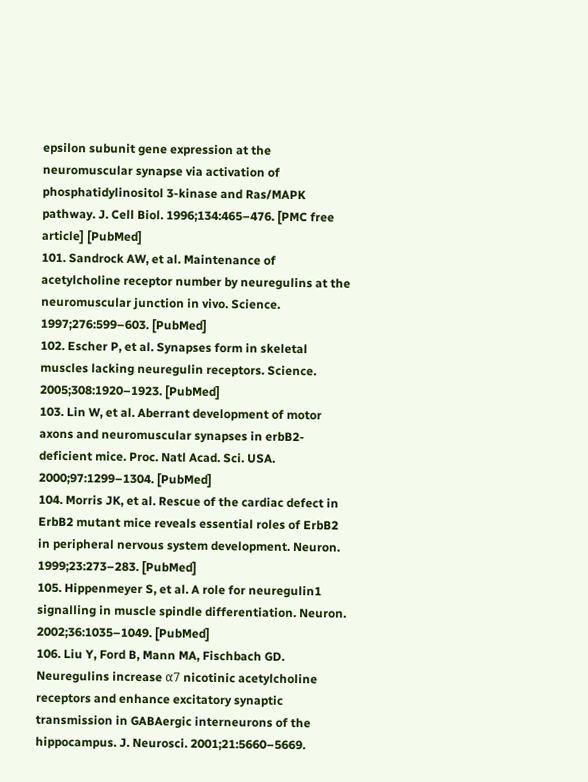epsilon subunit gene expression at the neuromuscular synapse via activation of phosphatidylinositol 3-kinase and Ras/MAPK pathway. J. Cell Biol. 1996;134:465–476. [PMC free article] [PubMed]
101. Sandrock AW, et al. Maintenance of acetylcholine receptor number by neuregulins at the neuromuscular junction in vivo. Science. 1997;276:599–603. [PubMed]
102. Escher P, et al. Synapses form in skeletal muscles lacking neuregulin receptors. Science. 2005;308:1920–1923. [PubMed]
103. Lin W, et al. Aberrant development of motor axons and neuromuscular synapses in erbB2-deficient mice. Proc. Natl Acad. Sci. USA. 2000;97:1299–1304. [PubMed]
104. Morris JK, et al. Rescue of the cardiac defect in ErbB2 mutant mice reveals essential roles of ErbB2 in peripheral nervous system development. Neuron. 1999;23:273–283. [PubMed]
105. Hippenmeyer S, et al. A role for neuregulin1 signalling in muscle spindle differentiation. Neuron. 2002;36:1035–1049. [PubMed]
106. Liu Y, Ford B, Mann MA, Fischbach GD. Neuregulins increase α7 nicotinic acetylcholine receptors and enhance excitatory synaptic transmission in GABAergic interneurons of the hippocampus. J. Neurosci. 2001;21:5660–5669.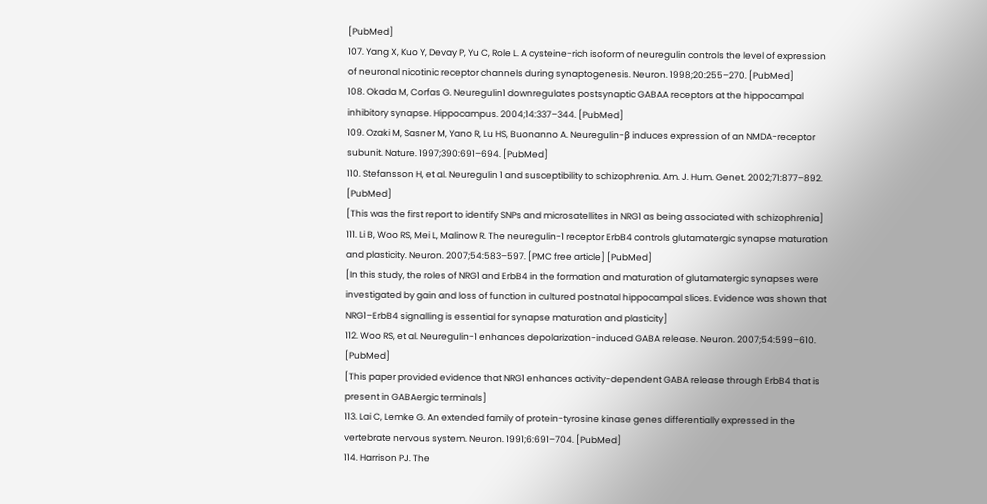[PubMed]
107. Yang X, Kuo Y, Devay P, Yu C, Role L. A cysteine-rich isoform of neuregulin controls the level of expression of neuronal nicotinic receptor channels during synaptogenesis. Neuron. 1998;20:255–270. [PubMed]
108. Okada M, Corfas G. Neuregulin1 downregulates postsynaptic GABAA receptors at the hippocampal inhibitory synapse. Hippocampus. 2004;14:337–344. [PubMed]
109. Ozaki M, Sasner M, Yano R, Lu HS, Buonanno A. Neuregulin-β induces expression of an NMDA-receptor subunit. Nature. 1997;390:691–694. [PubMed]
110. Stefansson H, et al. Neuregulin 1 and susceptibility to schizophrenia. Am. J. Hum. Genet. 2002;71:877–892. [PubMed]
[This was the first report to identify SNPs and microsatellites in NRG1 as being associated with schizophrenia]
111. Li B, Woo RS, Mei L, Malinow R. The neuregulin-1 receptor ErbB4 controls glutamatergic synapse maturation and plasticity. Neuron. 2007;54:583–597. [PMC free article] [PubMed]
[In this study, the roles of NRG1 and ErbB4 in the formation and maturation of glutamatergic synapses were investigated by gain and loss of function in cultured postnatal hippocampal slices. Evidence was shown that NRG1–ErbB4 signalling is essential for synapse maturation and plasticity]
112. Woo RS, et al. Neuregulin-1 enhances depolarization-induced GABA release. Neuron. 2007;54:599–610. [PubMed]
[This paper provided evidence that NRG1 enhances activity-dependent GABA release through ErbB4 that is present in GABAergic terminals]
113. Lai C, Lemke G. An extended family of protein-tyrosine kinase genes differentially expressed in the vertebrate nervous system. Neuron. 1991;6:691–704. [PubMed]
114. Harrison PJ. The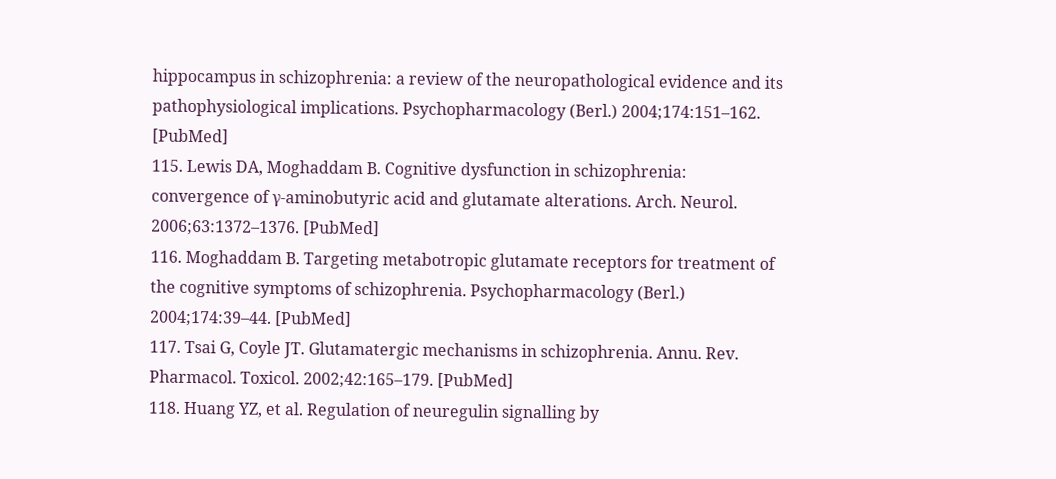hippocampus in schizophrenia: a review of the neuropathological evidence and its pathophysiological implications. Psychopharmacology (Berl.) 2004;174:151–162. [PubMed]
115. Lewis DA, Moghaddam B. Cognitive dysfunction in schizophrenia: convergence of γ-aminobutyric acid and glutamate alterations. Arch. Neurol. 2006;63:1372–1376. [PubMed]
116. Moghaddam B. Targeting metabotropic glutamate receptors for treatment of the cognitive symptoms of schizophrenia. Psychopharmacology (Berl.) 2004;174:39–44. [PubMed]
117. Tsai G, Coyle JT. Glutamatergic mechanisms in schizophrenia. Annu. Rev. Pharmacol. Toxicol. 2002;42:165–179. [PubMed]
118. Huang YZ, et al. Regulation of neuregulin signalling by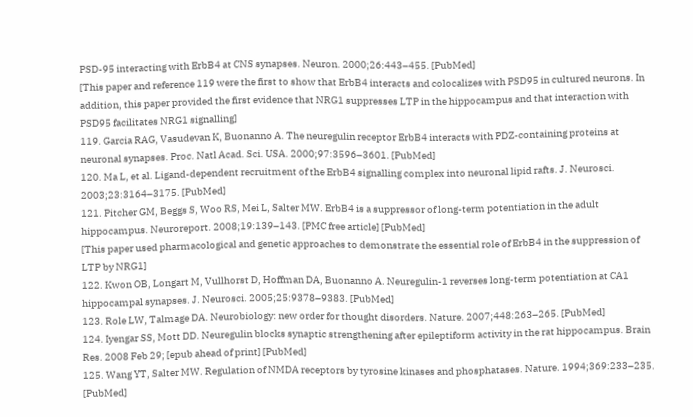PSD-95 interacting with ErbB4 at CNS synapses. Neuron. 2000;26:443–455. [PubMed]
[This paper and reference 119 were the first to show that ErbB4 interacts and colocalizes with PSD95 in cultured neurons. In addition, this paper provided the first evidence that NRG1 suppresses LTP in the hippocampus and that interaction with PSD95 facilitates NRG1 signalling]
119. Garcia RAG, Vasudevan K, Buonanno A. The neuregulin receptor ErbB4 interacts with PDZ-containing proteins at neuronal synapses. Proc. Natl Acad. Sci. USA. 2000;97:3596–3601. [PubMed]
120. Ma L, et al. Ligand-dependent recruitment of the ErbB4 signalling complex into neuronal lipid rafts. J. Neurosci. 2003;23:3164–3175. [PubMed]
121. Pitcher GM, Beggs S, Woo RS, Mei L, Salter MW. ErbB4 is a suppressor of long-term potentiation in the adult hippocampus. Neuroreport. 2008;19:139–143. [PMC free article] [PubMed]
[This paper used pharmacological and genetic approaches to demonstrate the essential role of ErbB4 in the suppression of LTP by NRG1]
122. Kwon OB, Longart M, Vullhorst D, Hoffman DA, Buonanno A. Neuregulin-1 reverses long-term potentiation at CA1 hippocampal synapses. J. Neurosci. 2005;25:9378–9383. [PubMed]
123. Role LW, Talmage DA. Neurobiology: new order for thought disorders. Nature. 2007;448:263–265. [PubMed]
124. Iyengar SS, Mott DD. Neuregulin blocks synaptic strengthening after epileptiform activity in the rat hippocampus. Brain Res. 2008 Feb 29; [epub ahead of print] [PubMed]
125. Wang YT, Salter MW. Regulation of NMDA receptors by tyrosine kinases and phosphatases. Nature. 1994;369:233–235. [PubMed]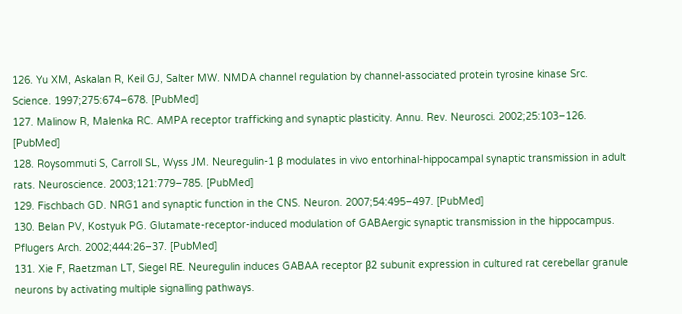126. Yu XM, Askalan R, Keil GJ, Salter MW. NMDA channel regulation by channel-associated protein tyrosine kinase Src. Science. 1997;275:674–678. [PubMed]
127. Malinow R, Malenka RC. AMPA receptor trafficking and synaptic plasticity. Annu. Rev. Neurosci. 2002;25:103–126. [PubMed]
128. Roysommuti S, Carroll SL, Wyss JM. Neuregulin-1 β modulates in vivo entorhinal-hippocampal synaptic transmission in adult rats. Neuroscience. 2003;121:779–785. [PubMed]
129. Fischbach GD. NRG1 and synaptic function in the CNS. Neuron. 2007;54:495–497. [PubMed]
130. Belan PV, Kostyuk PG. Glutamate-receptor-induced modulation of GABAergic synaptic transmission in the hippocampus. Pflugers Arch. 2002;444:26–37. [PubMed]
131. Xie F, Raetzman LT, Siegel RE. Neuregulin induces GABAA receptor β2 subunit expression in cultured rat cerebellar granule neurons by activating multiple signalling pathways.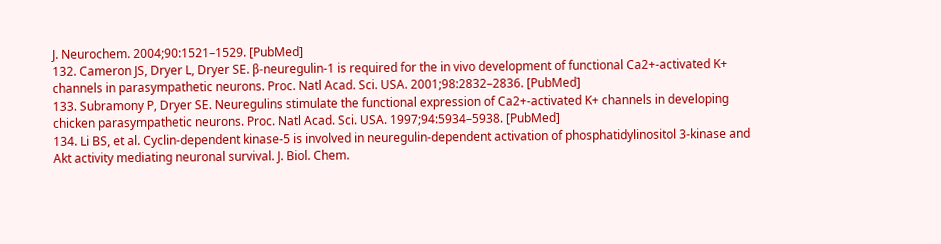J. Neurochem. 2004;90:1521–1529. [PubMed]
132. Cameron JS, Dryer L, Dryer SE. β-neuregulin-1 is required for the in vivo development of functional Ca2+-activated K+ channels in parasympathetic neurons. Proc. Natl Acad. Sci. USA. 2001;98:2832–2836. [PubMed]
133. Subramony P, Dryer SE. Neuregulins stimulate the functional expression of Ca2+-activated K+ channels in developing chicken parasympathetic neurons. Proc. Natl Acad. Sci. USA. 1997;94:5934–5938. [PubMed]
134. Li BS, et al. Cyclin-dependent kinase-5 is involved in neuregulin-dependent activation of phosphatidylinositol 3-kinase and Akt activity mediating neuronal survival. J. Biol. Chem.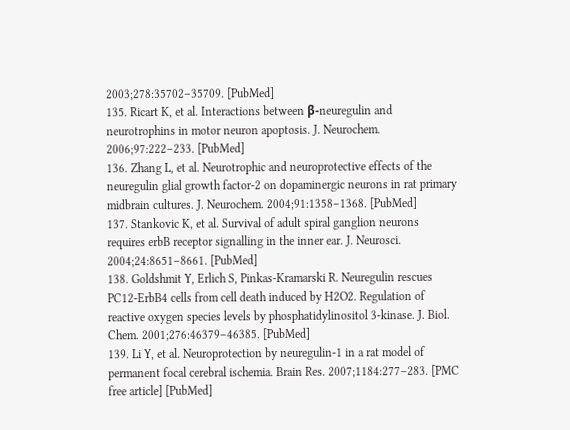2003;278:35702–35709. [PubMed]
135. Ricart K, et al. Interactions between β-neuregulin and neurotrophins in motor neuron apoptosis. J. Neurochem. 2006;97:222–233. [PubMed]
136. Zhang L, et al. Neurotrophic and neuroprotective effects of the neuregulin glial growth factor-2 on dopaminergic neurons in rat primary midbrain cultures. J. Neurochem. 2004;91:1358–1368. [PubMed]
137. Stankovic K, et al. Survival of adult spiral ganglion neurons requires erbB receptor signalling in the inner ear. J. Neurosci. 2004;24:8651–8661. [PubMed]
138. Goldshmit Y, Erlich S, Pinkas-Kramarski R. Neuregulin rescues PC12-ErbB4 cells from cell death induced by H2O2. Regulation of reactive oxygen species levels by phosphatidylinositol 3-kinase. J. Biol. Chem. 2001;276:46379–46385. [PubMed]
139. Li Y, et al. Neuroprotection by neuregulin-1 in a rat model of permanent focal cerebral ischemia. Brain Res. 2007;1184:277–283. [PMC free article] [PubMed]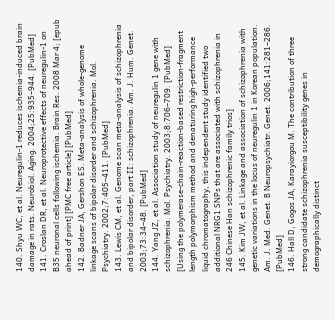140. Shyu WC, et al. Neuregulin-1 reduces ischemia-induced brain damage in rats. Neurobiol. Aging. 2004;25:935–944. [PubMed]
141. Croslan DR, et al. Neuroprotective effects of neuregulin-1 on B35 neuronal cells following ischemia. Brain Res. 2008 Mar 4; [epub ahead of print] [PMC free article] [PubMed]
142. Badner JA, Gershon ES. Meta-analysis of whole-genome linkage scans of bipolar disorder and schizophrenia. Mol. Psychiatry. 2002;7:405–411. [PubMed]
143. Lewis CM, et al. Genome scan meta-analysis of schizophrenia and bipolar disorder, part II: schizophrenia. Am. J. Hum. Genet. 2003;73:34–48. [PubMed]
144. Yang JZ, et al. Association study of neuregulin 1 gene with schizophrenia. Mol. Psychiatry. 2003;8:706–709. [PubMed]
[Using the polymerase-chain-reaction-based restriction-fragment length polymorphism method and denaturing high-performance liquid chromatography, this independent study identified two additional NRG1 SNPs that are associated with schizophrenia in 246 Chinese Han schizophrenic family trios]
145. Kim JW, et al. Linkage and association of schizophrenia with genetic variations in the locus of neuregulin 1 in Korean population. Am. J. Med. Genet. B Neuropsychiatr. Genet. 2006;141:281–286. [PubMed]
146. Hall D, Gogos JA, Karayiorgou M. The contribution of three strong candidate schizophrenia susceptibility genes in demographically distinct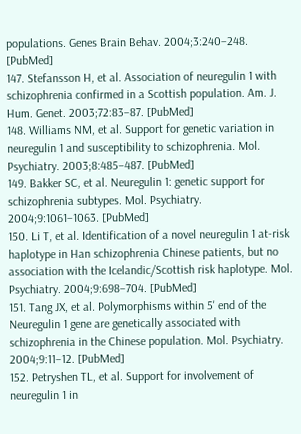populations. Genes Brain Behav. 2004;3:240–248. [PubMed]
147. Stefansson H, et al. Association of neuregulin 1 with schizophrenia confirmed in a Scottish population. Am. J. Hum. Genet. 2003;72:83–87. [PubMed]
148. Williams NM, et al. Support for genetic variation in neuregulin 1 and susceptibility to schizophrenia. Mol. Psychiatry. 2003;8:485–487. [PubMed]
149. Bakker SC, et al. Neuregulin 1: genetic support for schizophrenia subtypes. Mol. Psychiatry. 2004;9:1061–1063. [PubMed]
150. Li T, et al. Identification of a novel neuregulin 1 at-risk haplotype in Han schizophrenia Chinese patients, but no association with the Icelandic/Scottish risk haplotype. Mol. Psychiatry. 2004;9:698–704. [PubMed]
151. Tang JX, et al. Polymorphisms within 5' end of the Neuregulin 1 gene are genetically associated with schizophrenia in the Chinese population. Mol. Psychiatry. 2004;9:11–12. [PubMed]
152. Petryshen TL, et al. Support for involvement of neuregulin 1 in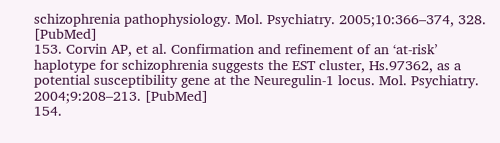schizophrenia pathophysiology. Mol. Psychiatry. 2005;10:366–374, 328. [PubMed]
153. Corvin AP, et al. Confirmation and refinement of an ‘at-risk’ haplotype for schizophrenia suggests the EST cluster, Hs.97362, as a potential susceptibility gene at the Neuregulin-1 locus. Mol. Psychiatry. 2004;9:208–213. [PubMed]
154.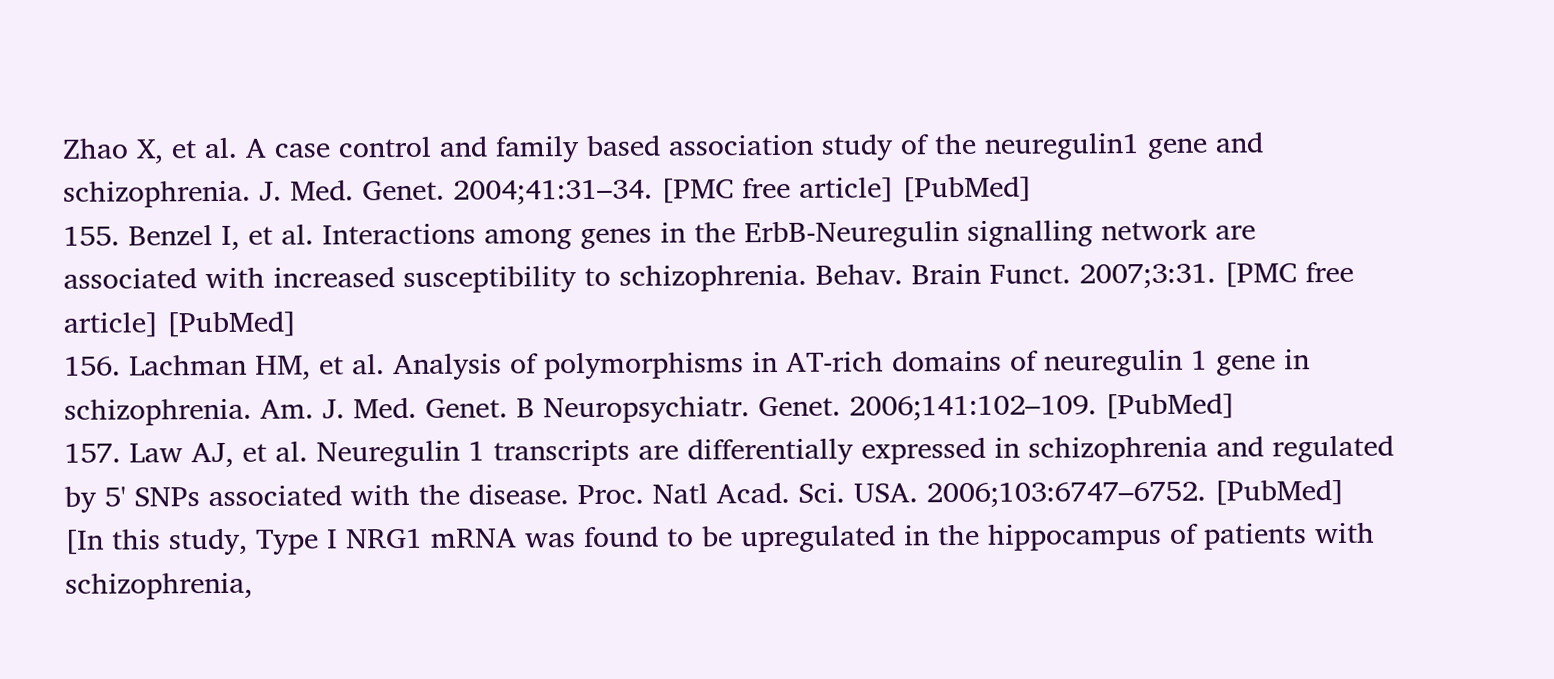Zhao X, et al. A case control and family based association study of the neuregulin1 gene and schizophrenia. J. Med. Genet. 2004;41:31–34. [PMC free article] [PubMed]
155. Benzel I, et al. Interactions among genes in the ErbB-Neuregulin signalling network are associated with increased susceptibility to schizophrenia. Behav. Brain Funct. 2007;3:31. [PMC free article] [PubMed]
156. Lachman HM, et al. Analysis of polymorphisms in AT-rich domains of neuregulin 1 gene in schizophrenia. Am. J. Med. Genet. B Neuropsychiatr. Genet. 2006;141:102–109. [PubMed]
157. Law AJ, et al. Neuregulin 1 transcripts are differentially expressed in schizophrenia and regulated by 5' SNPs associated with the disease. Proc. Natl Acad. Sci. USA. 2006;103:6747–6752. [PubMed]
[In this study, Type I NRG1 mRNA was found to be upregulated in the hippocampus of patients with schizophrenia,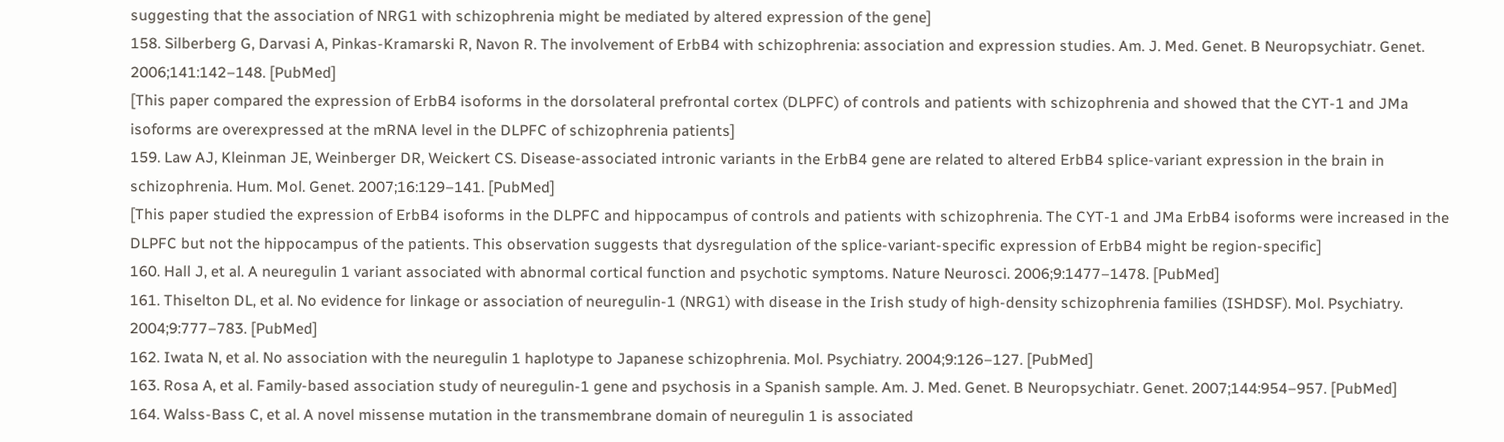suggesting that the association of NRG1 with schizophrenia might be mediated by altered expression of the gene]
158. Silberberg G, Darvasi A, Pinkas-Kramarski R, Navon R. The involvement of ErbB4 with schizophrenia: association and expression studies. Am. J. Med. Genet. B Neuropsychiatr. Genet. 2006;141:142–148. [PubMed]
[This paper compared the expression of ErbB4 isoforms in the dorsolateral prefrontal cortex (DLPFC) of controls and patients with schizophrenia and showed that the CYT-1 and JMa isoforms are overexpressed at the mRNA level in the DLPFC of schizophrenia patients]
159. Law AJ, Kleinman JE, Weinberger DR, Weickert CS. Disease-associated intronic variants in the ErbB4 gene are related to altered ErbB4 splice-variant expression in the brain in schizophrenia. Hum. Mol. Genet. 2007;16:129–141. [PubMed]
[This paper studied the expression of ErbB4 isoforms in the DLPFC and hippocampus of controls and patients with schizophrenia. The CYT-1 and JMa ErbB4 isoforms were increased in the DLPFC but not the hippocampus of the patients. This observation suggests that dysregulation of the splice-variant-specific expression of ErbB4 might be region-specific]
160. Hall J, et al. A neuregulin 1 variant associated with abnormal cortical function and psychotic symptoms. Nature Neurosci. 2006;9:1477–1478. [PubMed]
161. Thiselton DL, et al. No evidence for linkage or association of neuregulin-1 (NRG1) with disease in the Irish study of high-density schizophrenia families (ISHDSF). Mol. Psychiatry. 2004;9:777–783. [PubMed]
162. Iwata N, et al. No association with the neuregulin 1 haplotype to Japanese schizophrenia. Mol. Psychiatry. 2004;9:126–127. [PubMed]
163. Rosa A, et al. Family-based association study of neuregulin-1 gene and psychosis in a Spanish sample. Am. J. Med. Genet. B Neuropsychiatr. Genet. 2007;144:954–957. [PubMed]
164. Walss-Bass C, et al. A novel missense mutation in the transmembrane domain of neuregulin 1 is associated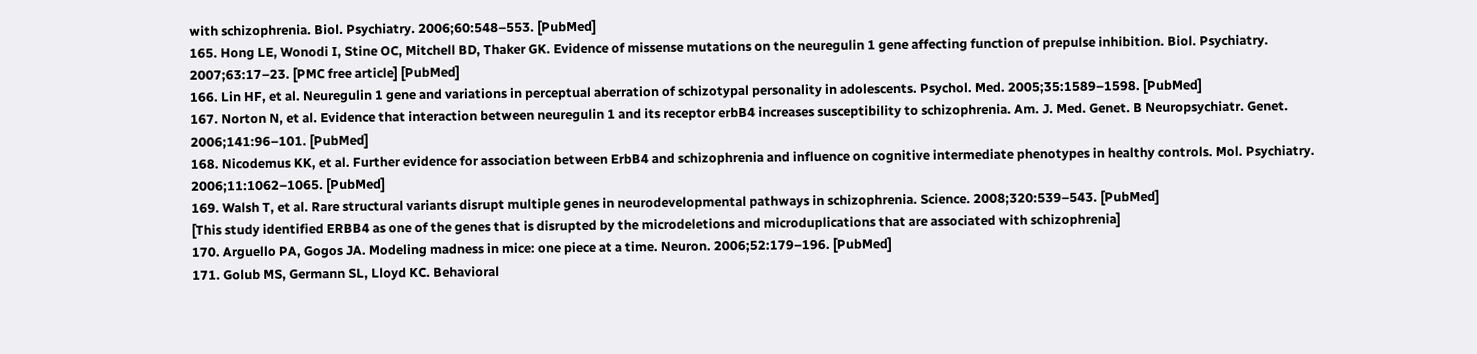with schizophrenia. Biol. Psychiatry. 2006;60:548–553. [PubMed]
165. Hong LE, Wonodi I, Stine OC, Mitchell BD, Thaker GK. Evidence of missense mutations on the neuregulin 1 gene affecting function of prepulse inhibition. Biol. Psychiatry. 2007;63:17–23. [PMC free article] [PubMed]
166. Lin HF, et al. Neuregulin 1 gene and variations in perceptual aberration of schizotypal personality in adolescents. Psychol. Med. 2005;35:1589–1598. [PubMed]
167. Norton N, et al. Evidence that interaction between neuregulin 1 and its receptor erbB4 increases susceptibility to schizophrenia. Am. J. Med. Genet. B Neuropsychiatr. Genet. 2006;141:96–101. [PubMed]
168. Nicodemus KK, et al. Further evidence for association between ErbB4 and schizophrenia and influence on cognitive intermediate phenotypes in healthy controls. Mol. Psychiatry. 2006;11:1062–1065. [PubMed]
169. Walsh T, et al. Rare structural variants disrupt multiple genes in neurodevelopmental pathways in schizophrenia. Science. 2008;320:539–543. [PubMed]
[This study identified ERBB4 as one of the genes that is disrupted by the microdeletions and microduplications that are associated with schizophrenia]
170. Arguello PA, Gogos JA. Modeling madness in mice: one piece at a time. Neuron. 2006;52:179–196. [PubMed]
171. Golub MS, Germann SL, Lloyd KC. Behavioral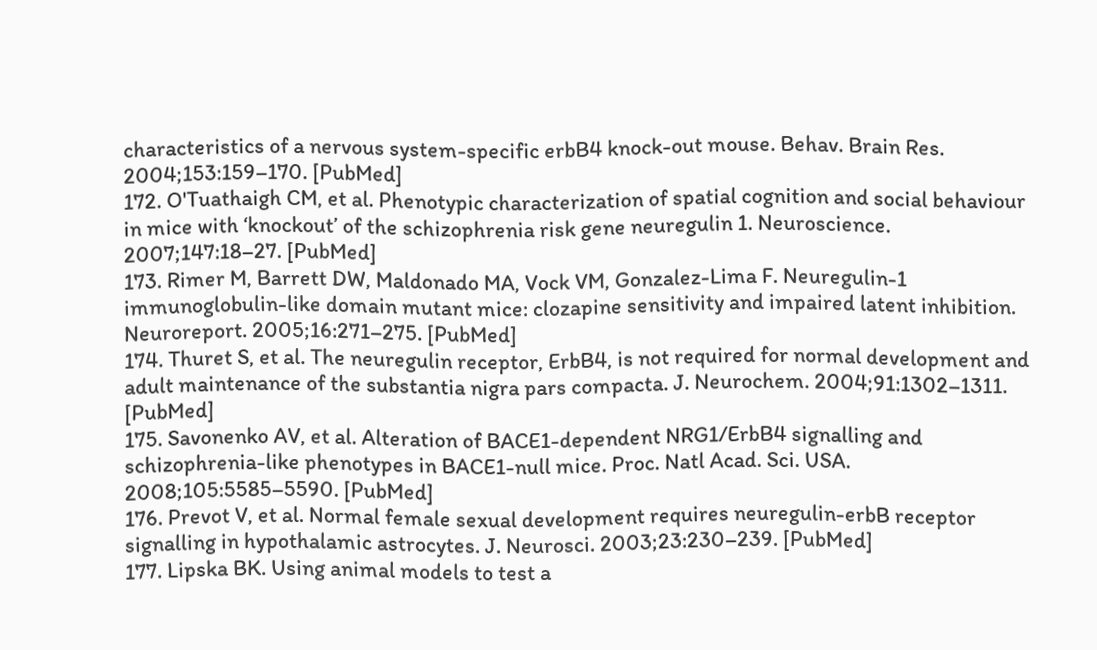characteristics of a nervous system-specific erbB4 knock-out mouse. Behav. Brain Res. 2004;153:159–170. [PubMed]
172. O'Tuathaigh CM, et al. Phenotypic characterization of spatial cognition and social behaviour in mice with ‘knockout’ of the schizophrenia risk gene neuregulin 1. Neuroscience. 2007;147:18–27. [PubMed]
173. Rimer M, Barrett DW, Maldonado MA, Vock VM, Gonzalez-Lima F. Neuregulin-1 immunoglobulin-like domain mutant mice: clozapine sensitivity and impaired latent inhibition. Neuroreport. 2005;16:271–275. [PubMed]
174. Thuret S, et al. The neuregulin receptor, ErbB4, is not required for normal development and adult maintenance of the substantia nigra pars compacta. J. Neurochem. 2004;91:1302–1311. [PubMed]
175. Savonenko AV, et al. Alteration of BACE1-dependent NRG1/ErbB4 signalling and schizophrenia-like phenotypes in BACE1-null mice. Proc. Natl Acad. Sci. USA. 2008;105:5585–5590. [PubMed]
176. Prevot V, et al. Normal female sexual development requires neuregulin-erbB receptor signalling in hypothalamic astrocytes. J. Neurosci. 2003;23:230–239. [PubMed]
177. Lipska BK. Using animal models to test a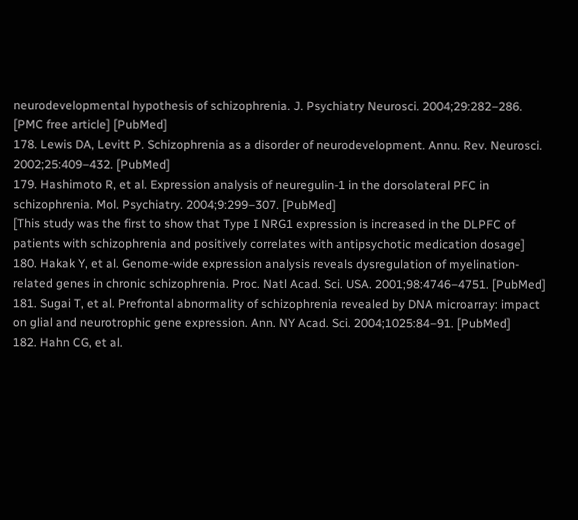neurodevelopmental hypothesis of schizophrenia. J. Psychiatry Neurosci. 2004;29:282–286. [PMC free article] [PubMed]
178. Lewis DA, Levitt P. Schizophrenia as a disorder of neurodevelopment. Annu. Rev. Neurosci. 2002;25:409–432. [PubMed]
179. Hashimoto R, et al. Expression analysis of neuregulin-1 in the dorsolateral PFC in schizophrenia. Mol. Psychiatry. 2004;9:299–307. [PubMed]
[This study was the first to show that Type I NRG1 expression is increased in the DLPFC of patients with schizophrenia and positively correlates with antipsychotic medication dosage]
180. Hakak Y, et al. Genome-wide expression analysis reveals dysregulation of myelination-related genes in chronic schizophrenia. Proc. Natl Acad. Sci. USA. 2001;98:4746–4751. [PubMed]
181. Sugai T, et al. Prefrontal abnormality of schizophrenia revealed by DNA microarray: impact on glial and neurotrophic gene expression. Ann. NY Acad. Sci. 2004;1025:84–91. [PubMed]
182. Hahn CG, et al.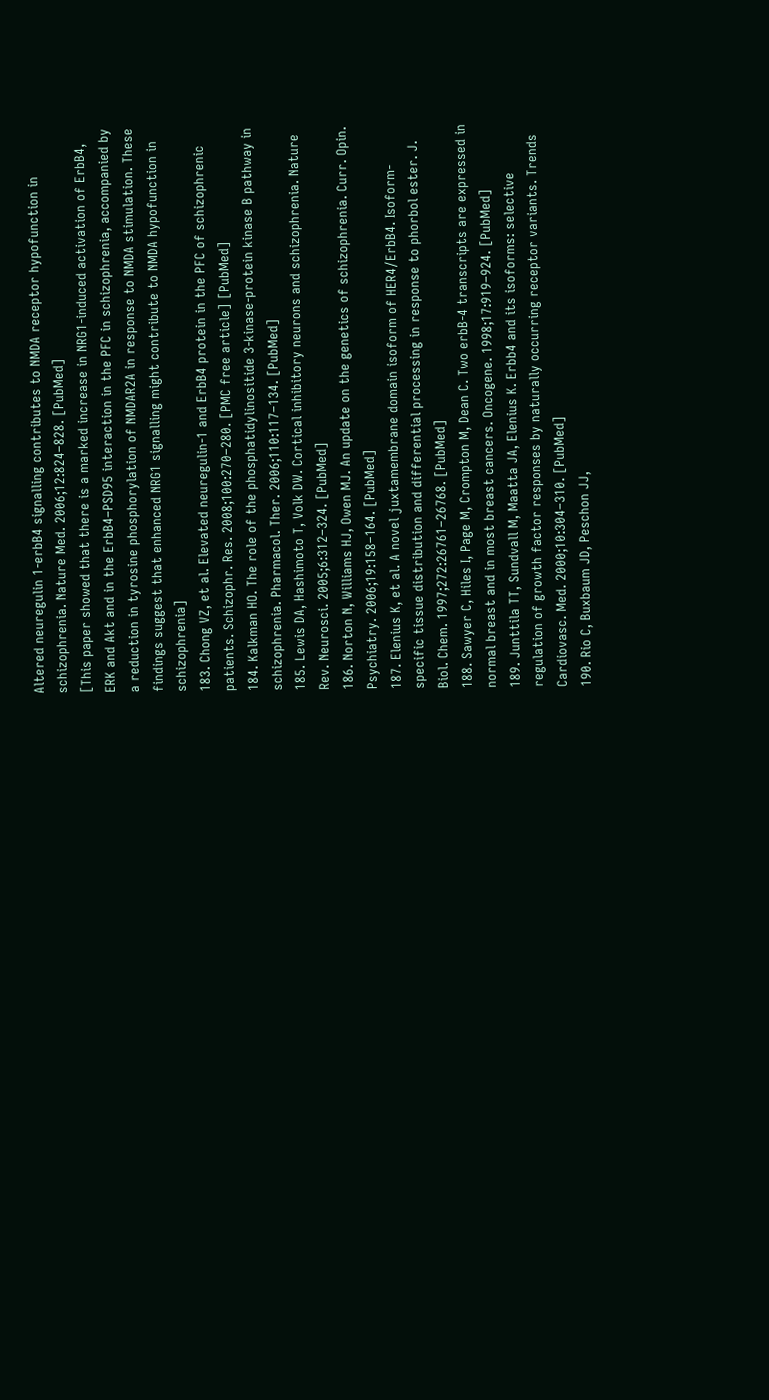Altered neuregulin 1-erbB4 signalling contributes to NMDA receptor hypofunction in schizophrenia. Nature Med. 2006;12:824–828. [PubMed]
[This paper showed that there is a marked increase in NRG1-induced activation of ErbB4, ERK and Akt and in the ErbB4–PSD95 interaction in the PFC in schizophrenia, accompanied by a reduction in tyrosine phosphorylation of NMDAR2A in response to NMDA stimulation. These findings suggest that enhanced NRG1 signalling might contribute to NMDA hypofunction in schizophrenia]
183. Chong VZ, et al. Elevated neuregulin-1 and ErbB4 protein in the PFC of schizophrenic patients. Schizophr. Res. 2008;100:270–280. [PMC free article] [PubMed]
184. Kalkman HO. The role of the phosphatidylinositide 3-kinase-protein kinase B pathway in schizophrenia. Pharmacol. Ther. 2006;110:117–134. [PubMed]
185. Lewis DA, Hashimoto T, Volk DW. Cortical inhibitory neurons and schizophrenia. Nature Rev. Neurosci. 2005;6:312–324. [PubMed]
186. Norton N, Williams HJ, Owen MJ. An update on the genetics of schizophrenia. Curr. Opin. Psychiatry. 2006;19:158–164. [PubMed]
187. Elenius K, et al. A novel juxtamembrane domain isoform of HER4/ErbB4. Isoform-specific tissue distribution and differential processing in response to phorbol ester. J. Biol. Chem. 1997;272:26761–26768. [PubMed]
188. Sawyer C, Hiles I, Page M, Crompton M, Dean C. Two erbB-4 transcripts are expressed in normal breast and in most breast cancers. Oncogene. 1998;17:919–924. [PubMed]
189. Junttila TT, Sundvall M, Maatta JA, Elenius K. Erbb4 and its isoforms: selective regulation of growth factor responses by naturally occurring receptor variants. Trends Cardiovasc. Med. 2000;10:304–310. [PubMed]
190. Rio C, Buxbaum JD, Peschon JJ,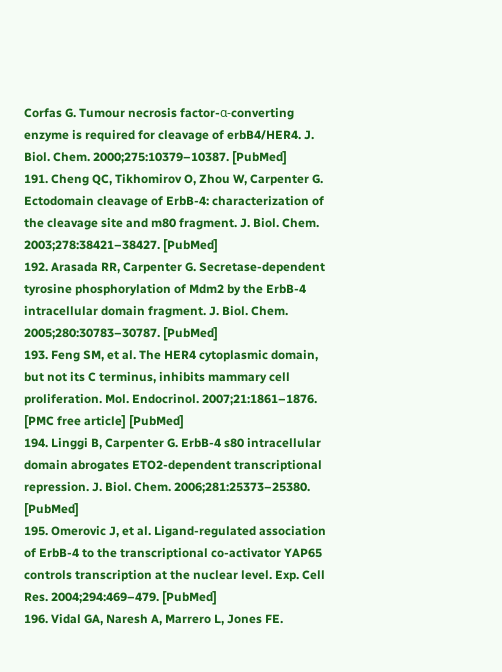Corfas G. Tumour necrosis factor-α-converting enzyme is required for cleavage of erbB4/HER4. J. Biol. Chem. 2000;275:10379–10387. [PubMed]
191. Cheng QC, Tikhomirov O, Zhou W, Carpenter G. Ectodomain cleavage of ErbB-4: characterization of the cleavage site and m80 fragment. J. Biol. Chem. 2003;278:38421–38427. [PubMed]
192. Arasada RR, Carpenter G. Secretase-dependent tyrosine phosphorylation of Mdm2 by the ErbB-4 intracellular domain fragment. J. Biol. Chem. 2005;280:30783–30787. [PubMed]
193. Feng SM, et al. The HER4 cytoplasmic domain, but not its C terminus, inhibits mammary cell proliferation. Mol. Endocrinol. 2007;21:1861–1876. [PMC free article] [PubMed]
194. Linggi B, Carpenter G. ErbB-4 s80 intracellular domain abrogates ETO2-dependent transcriptional repression. J. Biol. Chem. 2006;281:25373–25380. [PubMed]
195. Omerovic J, et al. Ligand-regulated association of ErbB-4 to the transcriptional co-activator YAP65 controls transcription at the nuclear level. Exp. Cell Res. 2004;294:469–479. [PubMed]
196. Vidal GA, Naresh A, Marrero L, Jones FE.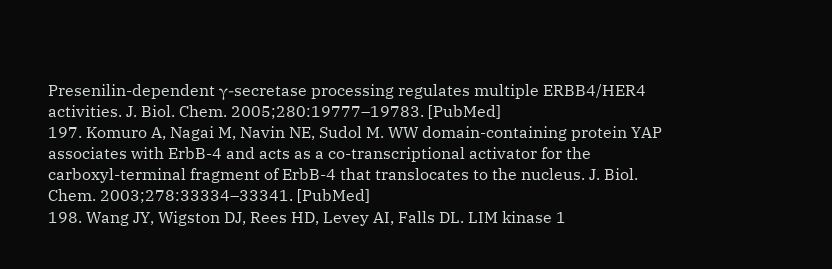Presenilin-dependent γ-secretase processing regulates multiple ERBB4/HER4 activities. J. Biol. Chem. 2005;280:19777–19783. [PubMed]
197. Komuro A, Nagai M, Navin NE, Sudol M. WW domain-containing protein YAP associates with ErbB-4 and acts as a co-transcriptional activator for the carboxyl-terminal fragment of ErbB-4 that translocates to the nucleus. J. Biol. Chem. 2003;278:33334–33341. [PubMed]
198. Wang JY, Wigston DJ, Rees HD, Levey AI, Falls DL. LIM kinase 1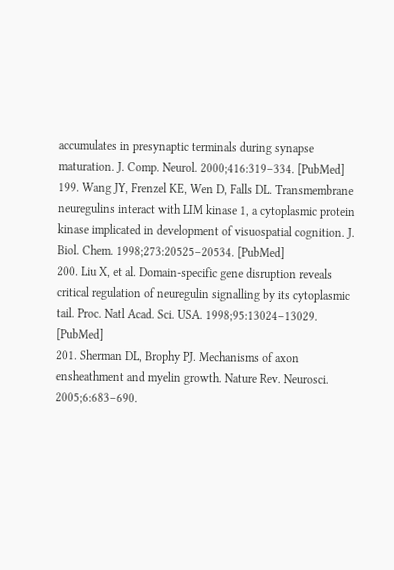accumulates in presynaptic terminals during synapse maturation. J. Comp. Neurol. 2000;416:319–334. [PubMed]
199. Wang JY, Frenzel KE, Wen D, Falls DL. Transmembrane neuregulins interact with LIM kinase 1, a cytoplasmic protein kinase implicated in development of visuospatial cognition. J. Biol. Chem. 1998;273:20525–20534. [PubMed]
200. Liu X, et al. Domain-specific gene disruption reveals critical regulation of neuregulin signalling by its cytoplasmic tail. Proc. Natl Acad. Sci. USA. 1998;95:13024–13029. [PubMed]
201. Sherman DL, Brophy PJ. Mechanisms of axon ensheathment and myelin growth. Nature Rev. Neurosci. 2005;6:683–690.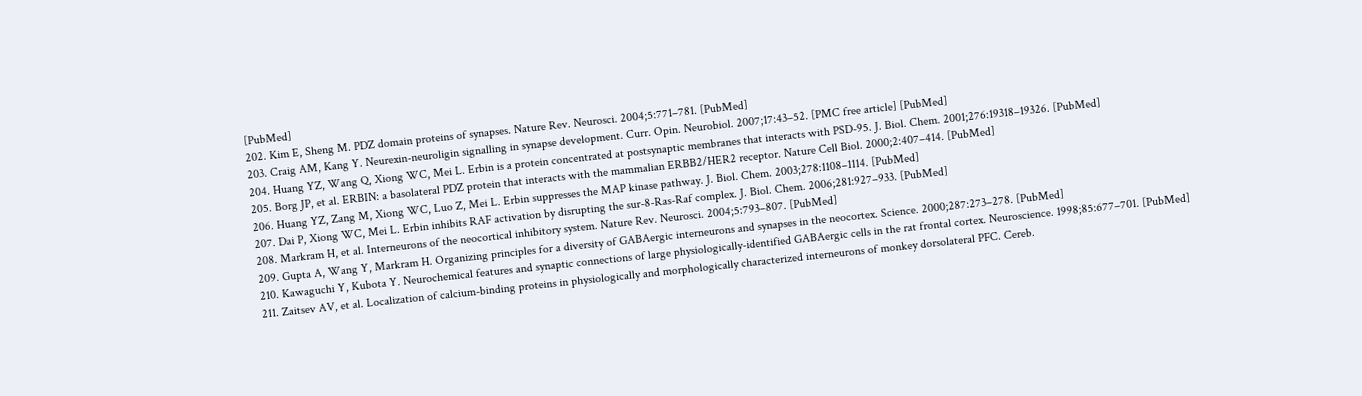[PubMed]
202. Kim E, Sheng M. PDZ domain proteins of synapses. Nature Rev. Neurosci. 2004;5:771–781. [PubMed]
203. Craig AM, Kang Y. Neurexin-neuroligin signalling in synapse development. Curr. Opin. Neurobiol. 2007;17:43–52. [PMC free article] [PubMed]
204. Huang YZ, Wang Q, Xiong WC, Mei L. Erbin is a protein concentrated at postsynaptic membranes that interacts with PSD-95. J. Biol. Chem. 2001;276:19318–19326. [PubMed]
205. Borg JP, et al. ERBIN: a basolateral PDZ protein that interacts with the mammalian ERBB2/HER2 receptor. Nature Cell Biol. 2000;2:407–414. [PubMed]
206. Huang YZ, Zang M, Xiong WC, Luo Z, Mei L. Erbin suppresses the MAP kinase pathway. J. Biol. Chem. 2003;278:1108–1114. [PubMed]
207. Dai P, Xiong WC, Mei L. Erbin inhibits RAF activation by disrupting the sur-8-Ras-Raf complex. J. Biol. Chem. 2006;281:927–933. [PubMed]
208. Markram H, et al. Interneurons of the neocortical inhibitory system. Nature Rev. Neurosci. 2004;5:793–807. [PubMed]
209. Gupta A, Wang Y, Markram H. Organizing principles for a diversity of GABAergic interneurons and synapses in the neocortex. Science. 2000;287:273–278. [PubMed]
210. Kawaguchi Y, Kubota Y. Neurochemical features and synaptic connections of large physiologically-identified GABAergic cells in the rat frontal cortex. Neuroscience. 1998;85:677–701. [PubMed]
211. Zaitsev AV, et al. Localization of calcium-binding proteins in physiologically and morphologically characterized interneurons of monkey dorsolateral PFC. Cereb.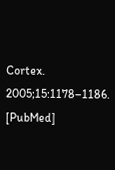Cortex. 2005;15:1178–1186. [PubMed]